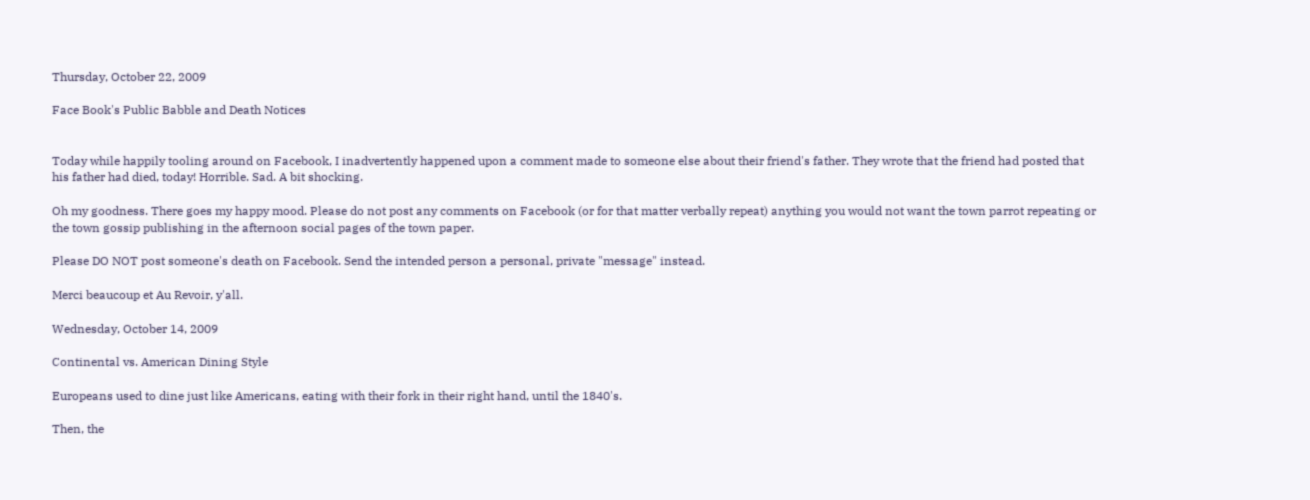Thursday, October 22, 2009

Face Book's Public Babble and Death Notices


Today while happily tooling around on Facebook, I inadvertently happened upon a comment made to someone else about their friend's father. They wrote that the friend had posted that his father had died, today! Horrible. Sad. A bit shocking.

Oh my goodness. There goes my happy mood. Please do not post any comments on Facebook (or for that matter verbally repeat) anything you would not want the town parrot repeating or the town gossip publishing in the afternoon social pages of the town paper.

Please DO NOT post someone's death on Facebook. Send the intended person a personal, private "message" instead.

Merci beaucoup et Au Revoir, y'all.

Wednesday, October 14, 2009

Continental vs. American Dining Style

Europeans used to dine just like Americans, eating with their fork in their right hand, until the 1840's.

Then, the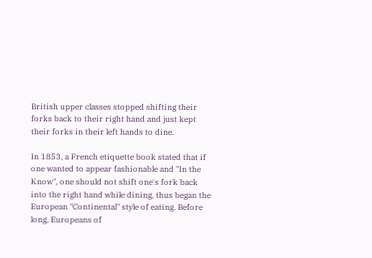British upper classes stopped shifting their forks back to their right hand and just kept their forks in their left hands to dine.

In 1853, a French etiquette book stated that if one wanted to appear fashionable and "In the Know", one should not shift one's fork back into the right hand while dining, thus began the European "Continental" style of eating. Before long, Europeans of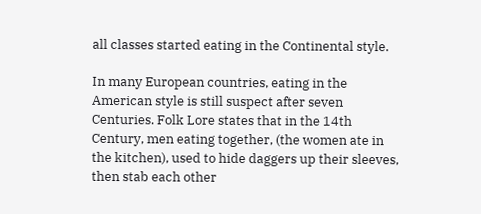all classes started eating in the Continental style.

In many European countries, eating in the American style is still suspect after seven Centuries. Folk Lore states that in the 14th Century, men eating together, (the women ate in the kitchen), used to hide daggers up their sleeves, then stab each other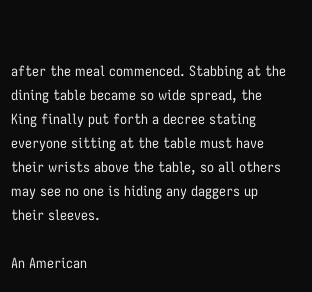after the meal commenced. Stabbing at the dining table became so wide spread, the King finally put forth a decree stating everyone sitting at the table must have their wrists above the table, so all others may see no one is hiding any daggers up their sleeves.

An American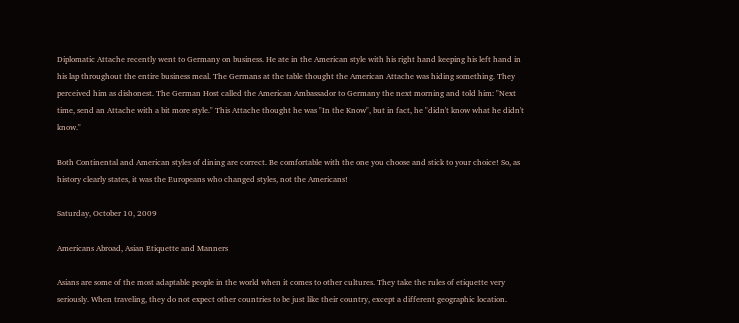Diplomatic Attache recently went to Germany on business. He ate in the American style with his right hand keeping his left hand in his lap throughout the entire business meal. The Germans at the table thought the American Attache was hiding something. They perceived him as dishonest. The German Host called the American Ambassador to Germany the next morning and told him: "Next time, send an Attache with a bit more style." This Attache thought he was "In the Know", but in fact, he "didn't know what he didn't know."

Both Continental and American styles of dining are correct. Be comfortable with the one you choose and stick to your choice! So, as history clearly states, it was the Europeans who changed styles, not the Americans!

Saturday, October 10, 2009

Americans Abroad, Asian Etiquette and Manners

Asians are some of the most adaptable people in the world when it comes to other cultures. They take the rules of etiquette very seriously. When traveling, they do not expect other countries to be just like their country, except a different geographic location.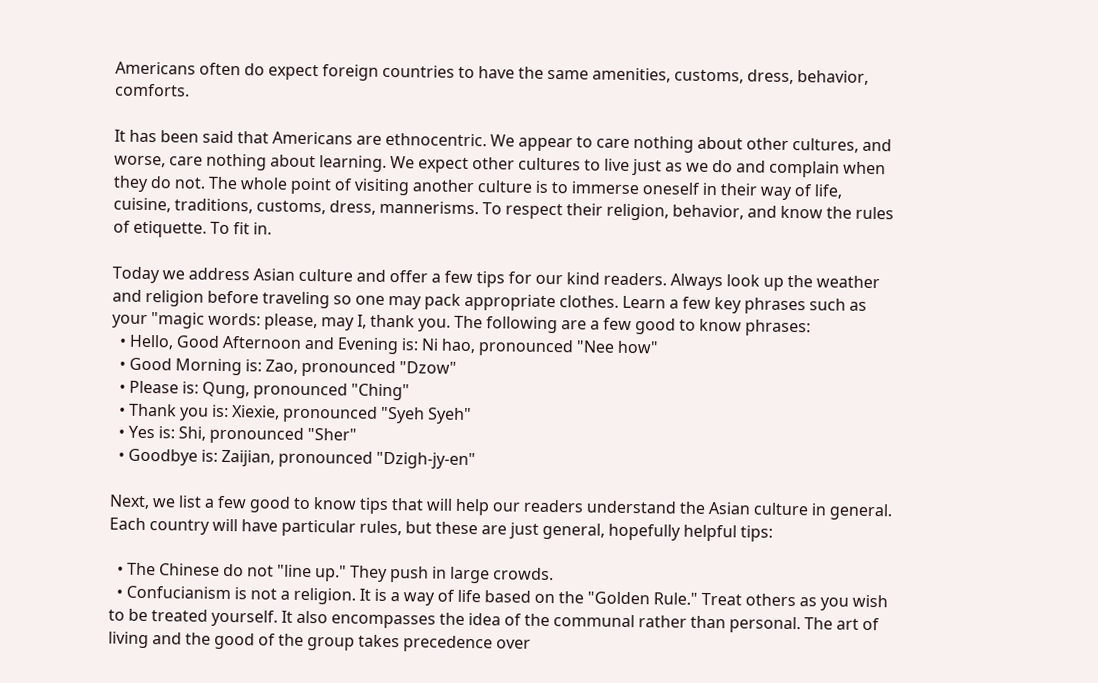Americans often do expect foreign countries to have the same amenities, customs, dress, behavior, comforts.

It has been said that Americans are ethnocentric. We appear to care nothing about other cultures, and worse, care nothing about learning. We expect other cultures to live just as we do and complain when they do not. The whole point of visiting another culture is to immerse oneself in their way of life, cuisine, traditions, customs, dress, mannerisms. To respect their religion, behavior, and know the rules of etiquette. To fit in.

Today we address Asian culture and offer a few tips for our kind readers. Always look up the weather and religion before traveling so one may pack appropriate clothes. Learn a few key phrases such as your "magic words: please, may I, thank you. The following are a few good to know phrases:
  • Hello, Good Afternoon and Evening is: Ni hao, pronounced "Nee how"
  • Good Morning is: Zao, pronounced "Dzow"
  • Please is: Qung, pronounced "Ching"
  • Thank you is: Xiexie, pronounced "Syeh Syeh"
  • Yes is: Shi, pronounced "Sher"
  • Goodbye is: Zaijian, pronounced "Dzigh-jy-en"

Next, we list a few good to know tips that will help our readers understand the Asian culture in general. Each country will have particular rules, but these are just general, hopefully helpful tips:

  • The Chinese do not "line up." They push in large crowds.
  • Confucianism is not a religion. It is a way of life based on the "Golden Rule." Treat others as you wish to be treated yourself. It also encompasses the idea of the communal rather than personal. The art of living and the good of the group takes precedence over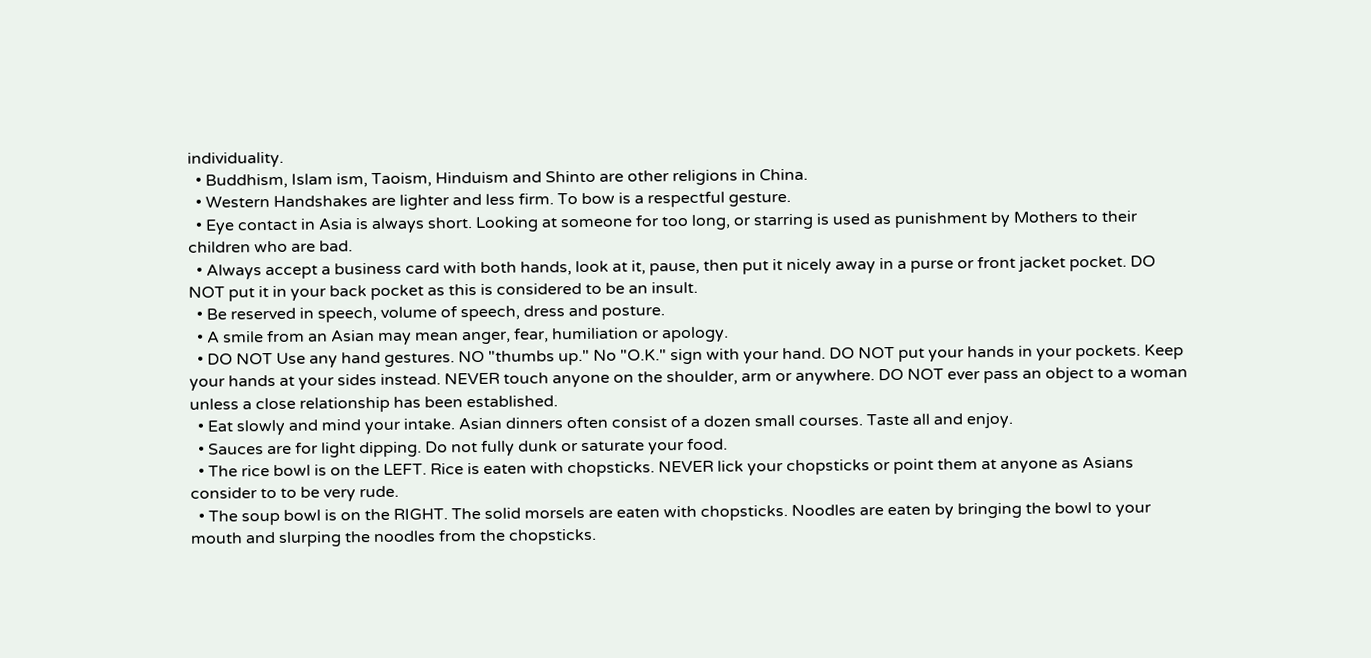individuality.
  • Buddhism, Islam ism, Taoism, Hinduism and Shinto are other religions in China.
  • Western Handshakes are lighter and less firm. To bow is a respectful gesture.
  • Eye contact in Asia is always short. Looking at someone for too long, or starring is used as punishment by Mothers to their children who are bad.
  • Always accept a business card with both hands, look at it, pause, then put it nicely away in a purse or front jacket pocket. DO NOT put it in your back pocket as this is considered to be an insult.
  • Be reserved in speech, volume of speech, dress and posture.
  • A smile from an Asian may mean anger, fear, humiliation or apology.
  • DO NOT Use any hand gestures. NO "thumbs up." No "O.K." sign with your hand. DO NOT put your hands in your pockets. Keep your hands at your sides instead. NEVER touch anyone on the shoulder, arm or anywhere. DO NOT ever pass an object to a woman unless a close relationship has been established.
  • Eat slowly and mind your intake. Asian dinners often consist of a dozen small courses. Taste all and enjoy.
  • Sauces are for light dipping. Do not fully dunk or saturate your food.
  • The rice bowl is on the LEFT. Rice is eaten with chopsticks. NEVER lick your chopsticks or point them at anyone as Asians consider to to be very rude.
  • The soup bowl is on the RIGHT. The solid morsels are eaten with chopsticks. Noodles are eaten by bringing the bowl to your mouth and slurping the noodles from the chopsticks.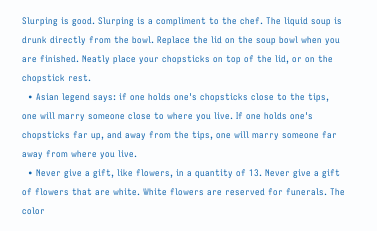Slurping is good. Slurping is a compliment to the chef. The liquid soup is drunk directly from the bowl. Replace the lid on the soup bowl when you are finished. Neatly place your chopsticks on top of the lid, or on the chopstick rest.
  • Asian legend says: if one holds one's chopsticks close to the tips, one will marry someone close to where you live. If one holds one's chopsticks far up, and away from the tips, one will marry someone far away from where you live.
  • Never give a gift, like flowers, in a quantity of 13. Never give a gift of flowers that are white. White flowers are reserved for funerals. The color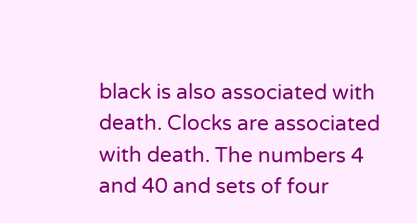black is also associated with death. Clocks are associated with death. The numbers 4 and 40 and sets of four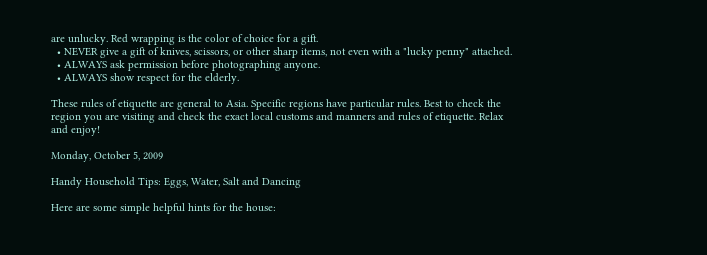are unlucky. Red wrapping is the color of choice for a gift.
  • NEVER give a gift of knives, scissors, or other sharp items, not even with a "lucky penny" attached.
  • ALWAYS ask permission before photographing anyone.
  • ALWAYS show respect for the elderly.

These rules of etiquette are general to Asia. Specific regions have particular rules. Best to check the region you are visiting and check the exact local customs and manners and rules of etiquette. Relax and enjoy!

Monday, October 5, 2009

Handy Household Tips: Eggs, Water, Salt and Dancing

Here are some simple helpful hints for the house: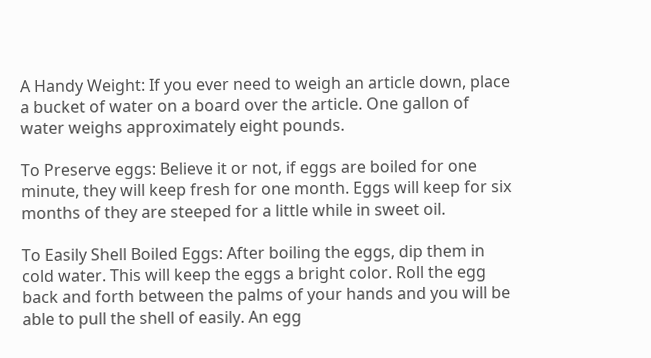A Handy Weight: If you ever need to weigh an article down, place a bucket of water on a board over the article. One gallon of water weighs approximately eight pounds.

To Preserve eggs: Believe it or not, if eggs are boiled for one minute, they will keep fresh for one month. Eggs will keep for six months of they are steeped for a little while in sweet oil.

To Easily Shell Boiled Eggs: After boiling the eggs, dip them in cold water. This will keep the eggs a bright color. Roll the egg back and forth between the palms of your hands and you will be able to pull the shell of easily. An egg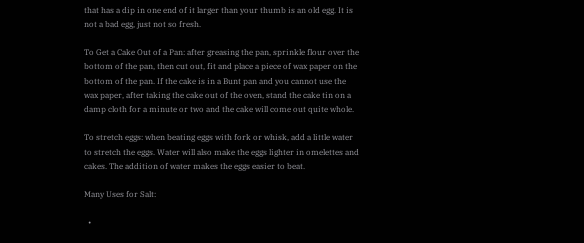that has a dip in one end of it larger than your thumb is an old egg. It is not a bad egg, just not so fresh.

To Get a Cake Out of a Pan: after greasing the pan, sprinkle flour over the bottom of the pan, then cut out, fit and place a piece of wax paper on the bottom of the pan. If the cake is in a Bunt pan and you cannot use the wax paper, after taking the cake out of the oven, stand the cake tin on a damp cloth for a minute or two and the cake will come out quite whole.

To stretch eggs: when beating eggs with fork or whisk, add a little water to stretch the eggs. Water will also make the eggs lighter in omelettes and cakes. The addition of water makes the eggs easier to beat.

Many Uses for Salt:

  •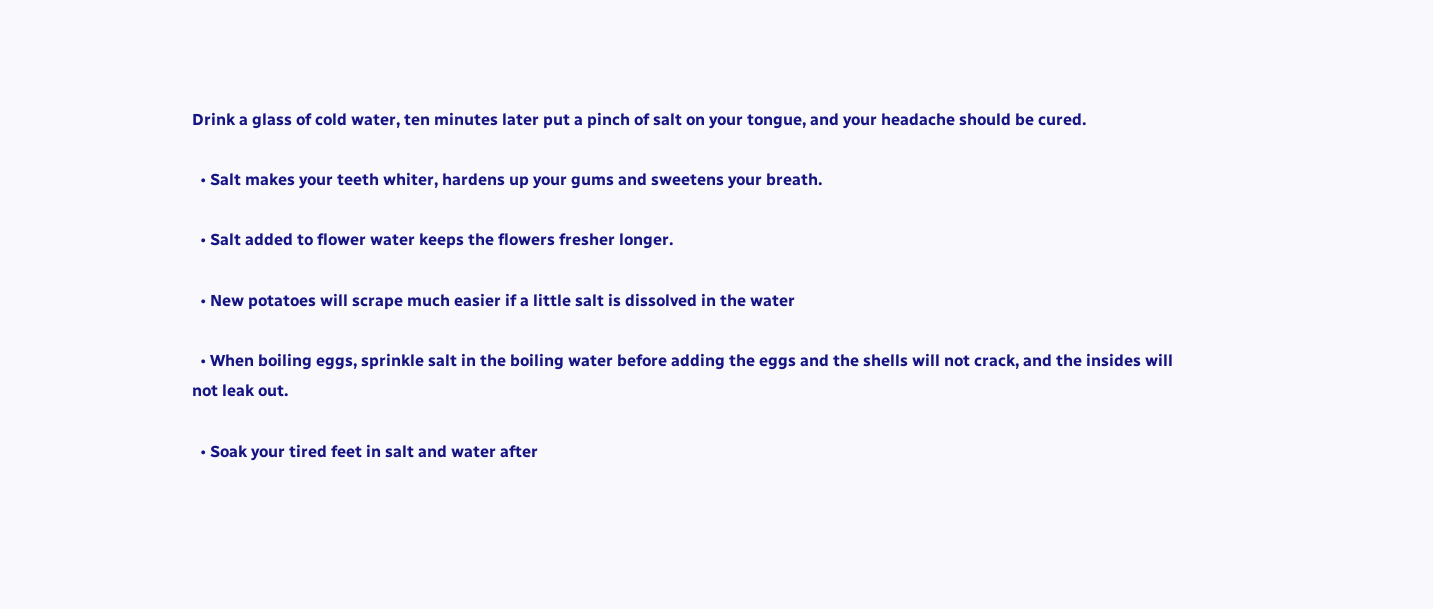Drink a glass of cold water, ten minutes later put a pinch of salt on your tongue, and your headache should be cured.

  • Salt makes your teeth whiter, hardens up your gums and sweetens your breath.

  • Salt added to flower water keeps the flowers fresher longer.

  • New potatoes will scrape much easier if a little salt is dissolved in the water

  • When boiling eggs, sprinkle salt in the boiling water before adding the eggs and the shells will not crack, and the insides will not leak out.

  • Soak your tired feet in salt and water after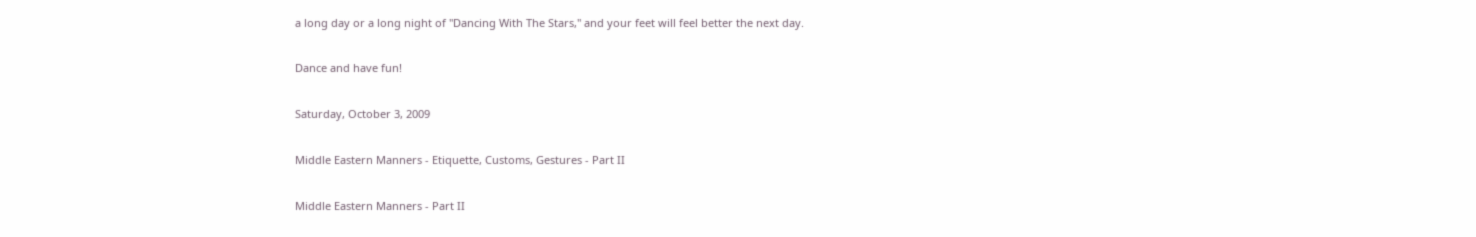a long day or a long night of "Dancing With The Stars," and your feet will feel better the next day.

Dance and have fun!

Saturday, October 3, 2009

Middle Eastern Manners - Etiquette, Customs, Gestures - Part II

Middle Eastern Manners - Part II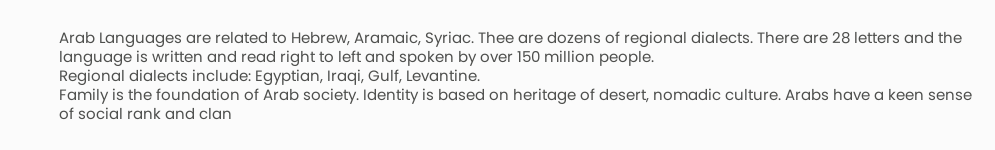Arab Languages are related to Hebrew, Aramaic, Syriac. Thee are dozens of regional dialects. There are 28 letters and the language is written and read right to left and spoken by over 150 million people.
Regional dialects include: Egyptian, Iraqi, Gulf, Levantine.
Family is the foundation of Arab society. Identity is based on heritage of desert, nomadic culture. Arabs have a keen sense of social rank and clan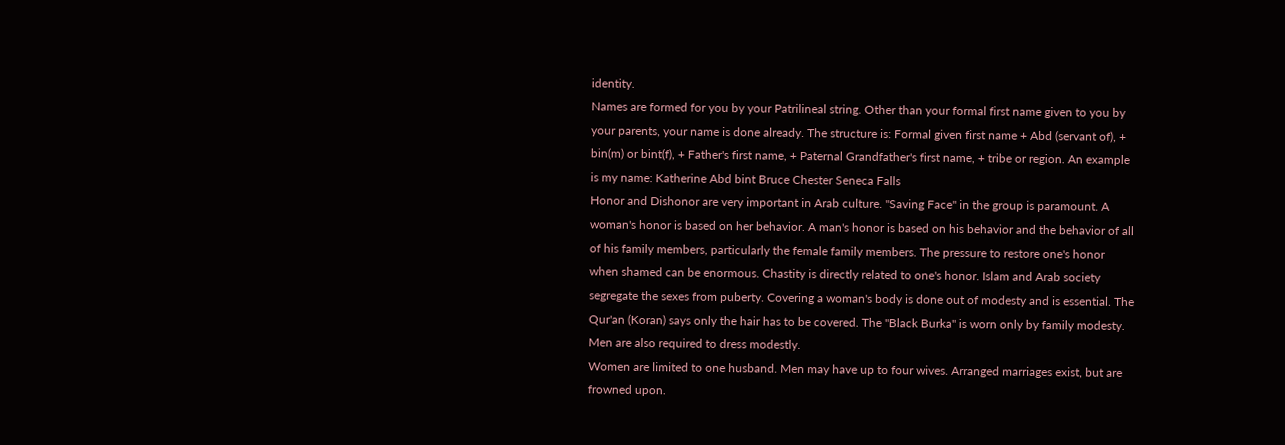identity.
Names are formed for you by your Patrilineal string. Other than your formal first name given to you by your parents, your name is done already. The structure is: Formal given first name + Abd (servant of), + bin(m) or bint(f), + Father's first name, + Paternal Grandfather's first name, + tribe or region. An example is my name: Katherine Abd bint Bruce Chester Seneca Falls
Honor and Dishonor are very important in Arab culture. "Saving Face" in the group is paramount. A woman's honor is based on her behavior. A man's honor is based on his behavior and the behavior of all of his family members, particularly the female family members. The pressure to restore one's honor when shamed can be enormous. Chastity is directly related to one's honor. Islam and Arab society segregate the sexes from puberty. Covering a woman's body is done out of modesty and is essential. The Qur'an (Koran) says only the hair has to be covered. The "Black Burka" is worn only by family modesty. Men are also required to dress modestly.
Women are limited to one husband. Men may have up to four wives. Arranged marriages exist, but are frowned upon.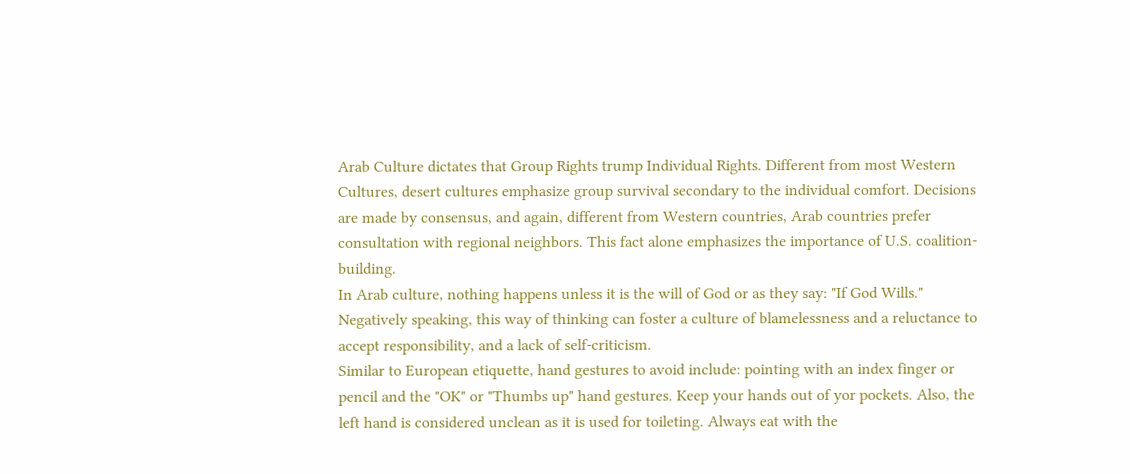Arab Culture dictates that Group Rights trump Individual Rights. Different from most Western Cultures, desert cultures emphasize group survival secondary to the individual comfort. Decisions are made by consensus, and again, different from Western countries, Arab countries prefer consultation with regional neighbors. This fact alone emphasizes the importance of U.S. coalition-building.
In Arab culture, nothing happens unless it is the will of God or as they say: "If God Wills." Negatively speaking, this way of thinking can foster a culture of blamelessness and a reluctance to accept responsibility, and a lack of self-criticism.
Similar to European etiquette, hand gestures to avoid include: pointing with an index finger or pencil and the "OK" or "Thumbs up" hand gestures. Keep your hands out of yor pockets. Also, the left hand is considered unclean as it is used for toileting. Always eat with the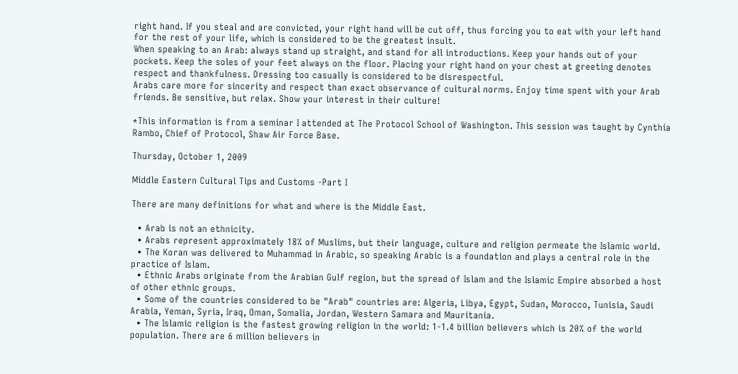right hand. If you steal and are convicted, your right hand will be cut off, thus forcing you to eat with your left hand for the rest of your life, which is considered to be the greatest insult.
When speaking to an Arab: always stand up straight, and stand for all introductions. Keep your hands out of your pockets. Keep the soles of your feet always on the floor. Placing your right hand on your chest at greeting denotes respect and thankfulness. Dressing too casually is considered to be disrespectful.
Arabs care more for sincerity and respect than exact observance of cultural norms. Enjoy time spent with your Arab friends. Be sensitive, but relax. Show your interest in their culture!

*This information is from a seminar I attended at The Protocol School of Washington. This session was taught by Cynthia Rambo, Chief of Protocol, Shaw Air Force Base.

Thursday, October 1, 2009

Middle Eastern Cultural Tips and Customs -Part I

There are many definitions for what and where is the Middle East.

  • Arab is not an ethnicity.
  • Arabs represent approximately 18% of Muslims, but their language, culture and religion permeate the Islamic world.
  • The Koran was delivered to Muhammad in Arabic, so speaking Arabic is a foundation and plays a central role in the practice of Islam.
  • Ethnic Arabs originate from the Arabian Gulf region, but the spread of Islam and the Islamic Empire absorbed a host of other ethnic groups.
  • Some of the countries considered to be "Arab" countries are: Algeria, Libya, Egypt, Sudan, Morocco, Tunisia, Saudi Arabia, Yeman, Syria, Iraq, Oman, Somalia, Jordan, Western Samara and Mauritania.
  • The Islamic religion is the fastest growing religion in the world: 1-1.4 billion believers which is 20% of the world population. There are 6 million believers in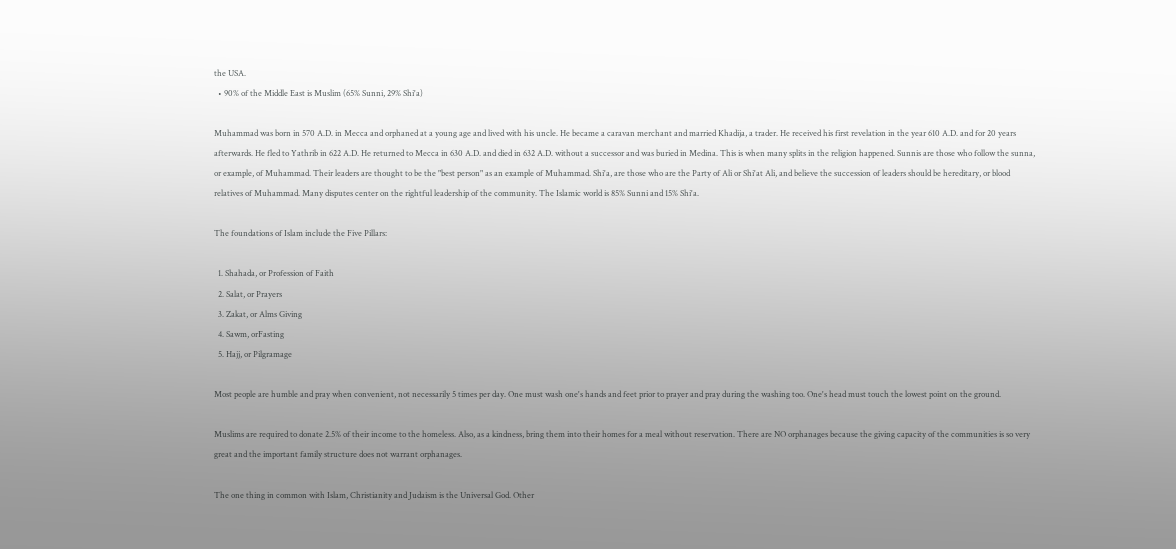the USA.
  • 90% of the Middle East is Muslim (65% Sunni, 29% Shi'a)

Muhammad was born in 570 A.D. in Mecca and orphaned at a young age and lived with his uncle. He became a caravan merchant and married Khadija, a trader. He received his first revelation in the year 610 A.D. and for 20 years afterwards. He fled to Yathrib in 622 A.D. He returned to Mecca in 630 A.D. and died in 632 A.D. without a successor and was buried in Medina. This is when many splits in the religion happened. Sunnis are those who follow the sunna, or example, of Muhammad. Their leaders are thought to be the "best person" as an example of Muhammad. Shi'a, are those who are the Party of Ali or Shi'at Ali, and believe the succession of leaders should be hereditary, or blood relatives of Muhammad. Many disputes center on the rightful leadership of the community. The Islamic world is 85% Sunni and 15% Shi'a.

The foundations of Islam include the Five Pillars:

  1. Shahada, or Profession of Faith
  2. Salat, or Prayers
  3. Zakat, or Alms Giving
  4. Sawm, orFasting
  5. Hajj, or Pilgramage

Most people are humble and pray when convenient, not necessarily 5 times per day. One must wash one's hands and feet prior to prayer and pray during the washing too. One's head must touch the lowest point on the ground.

Muslims are required to donate 2.5% of their income to the homeless. Also, as a kindness, bring them into their homes for a meal without reservation. There are NO orphanages because the giving capacity of the communities is so very great and the important family structure does not warrant orphanages.

The one thing in common with Islam, Christianity and Judaism is the Universal God. Other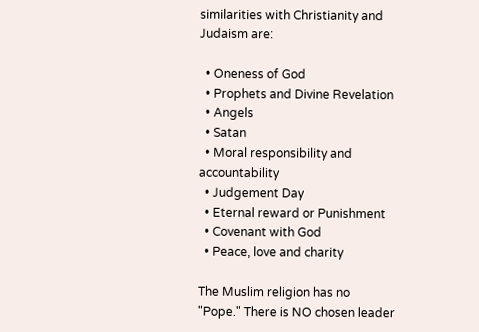similarities with Christianity and Judaism are:

  • Oneness of God
  • Prophets and Divine Revelation
  • Angels
  • Satan
  • Moral responsibility and accountability
  • Judgement Day
  • Eternal reward or Punishment
  • Covenant with God
  • Peace, love and charity

The Muslim religion has no "Pope." There is NO chosen leader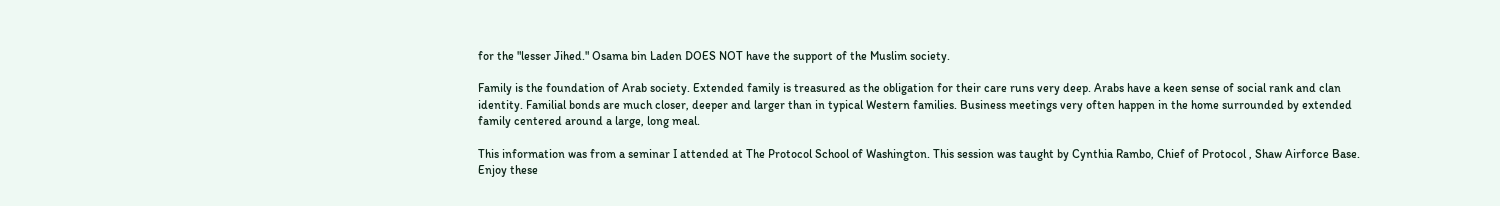for the "lesser Jihed." Osama bin Laden DOES NOT have the support of the Muslim society.

Family is the foundation of Arab society. Extended family is treasured as the obligation for their care runs very deep. Arabs have a keen sense of social rank and clan identity. Familial bonds are much closer, deeper and larger than in typical Western families. Business meetings very often happen in the home surrounded by extended family centered around a large, long meal.

This information was from a seminar I attended at The Protocol School of Washington. This session was taught by Cynthia Rambo, Chief of Protocol , Shaw Airforce Base. Enjoy these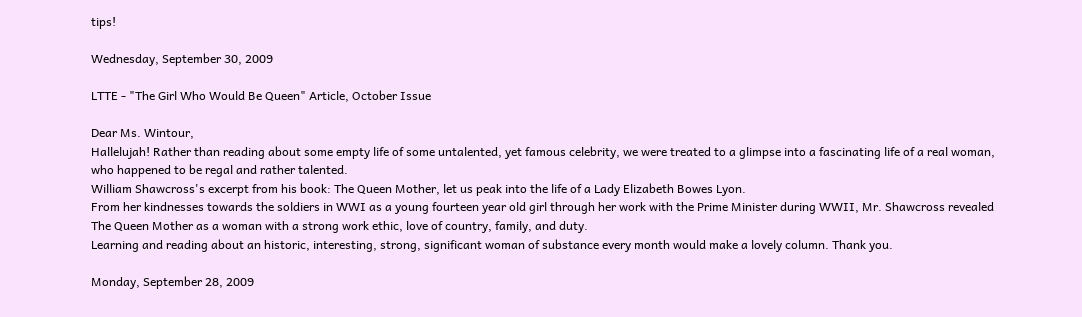tips!

Wednesday, September 30, 2009

LTTE - "The Girl Who Would Be Queen" Article, October Issue

Dear Ms. Wintour,
Hallelujah! Rather than reading about some empty life of some untalented, yet famous celebrity, we were treated to a glimpse into a fascinating life of a real woman, who happened to be regal and rather talented.
William Shawcross's excerpt from his book: The Queen Mother, let us peak into the life of a Lady Elizabeth Bowes Lyon.
From her kindnesses towards the soldiers in WWI as a young fourteen year old girl through her work with the Prime Minister during WWII, Mr. Shawcross revealed The Queen Mother as a woman with a strong work ethic, love of country, family, and duty.
Learning and reading about an historic, interesting, strong, significant woman of substance every month would make a lovely column. Thank you.

Monday, September 28, 2009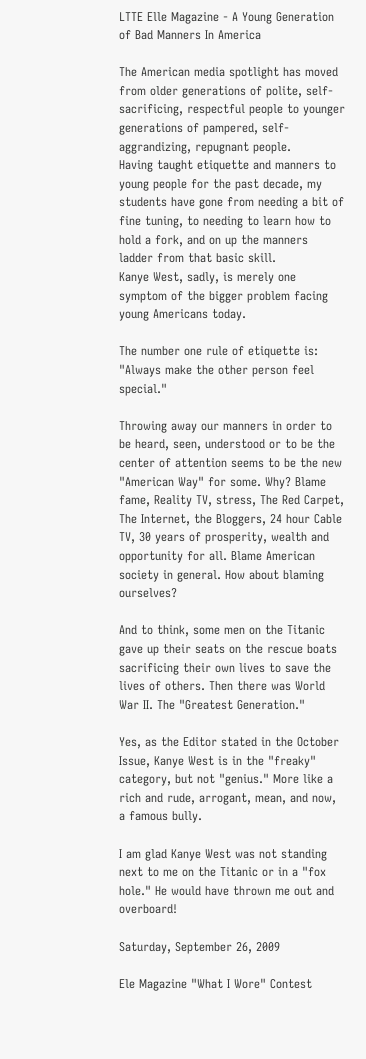LTTE Elle Magazine - A Young Generation of Bad Manners In America

The American media spotlight has moved from older generations of polite, self-sacrificing, respectful people to younger generations of pampered, self-aggrandizing, repugnant people.
Having taught etiquette and manners to young people for the past decade, my students have gone from needing a bit of fine tuning, to needing to learn how to hold a fork, and on up the manners ladder from that basic skill.
Kanye West, sadly, is merely one symptom of the bigger problem facing young Americans today.

The number one rule of etiquette is: "Always make the other person feel special."

Throwing away our manners in order to be heard, seen, understood or to be the center of attention seems to be the new "American Way" for some. Why? Blame fame, Reality TV, stress, The Red Carpet, The Internet, the Bloggers, 24 hour Cable TV, 30 years of prosperity, wealth and opportunity for all. Blame American society in general. How about blaming ourselves?

And to think, some men on the Titanic gave up their seats on the rescue boats sacrificing their own lives to save the lives of others. Then there was World War II. The "Greatest Generation."

Yes, as the Editor stated in the October Issue, Kanye West is in the "freaky" category, but not "genius." More like a rich and rude, arrogant, mean, and now, a famous bully.

I am glad Kanye West was not standing next to me on the Titanic or in a "fox hole." He would have thrown me out and overboard!

Saturday, September 26, 2009

Ele Magazine "What I Wore" Contest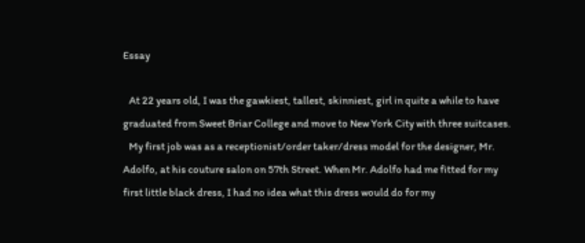Essay

   At 22 years old, I was the gawkiest, tallest, skinniest, girl in quite a while to have graduated from Sweet Briar College and move to New York City with three suitcases.
   My first job was as a receptionist/order taker/dress model for the designer, Mr. Adolfo, at his couture salon on 57th Street. When Mr. Adolfo had me fitted for my first little black dress, I had no idea what this dress would do for my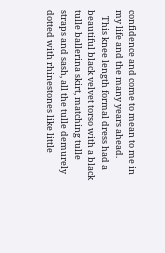confidence and come to mean to me in my life and the many years ahead.
   This knee length formal dress had a beautiful black velvet torso with a black tulle ballerina skirt, matching tulle straps and sash, all the tulle demurely dotted with rhinestones like little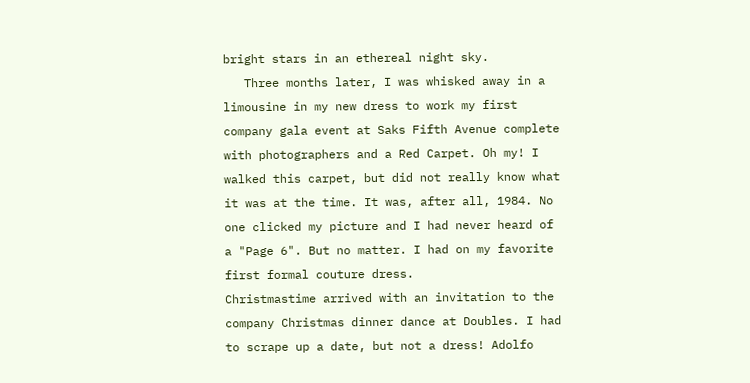bright stars in an ethereal night sky.
   Three months later, I was whisked away in a limousine in my new dress to work my first company gala event at Saks Fifth Avenue complete with photographers and a Red Carpet. Oh my! I walked this carpet, but did not really know what it was at the time. It was, after all, 1984. No one clicked my picture and I had never heard of a "Page 6". But no matter. I had on my favorite first formal couture dress.
Christmastime arrived with an invitation to the company Christmas dinner dance at Doubles. I had to scrape up a date, but not a dress! Adolfo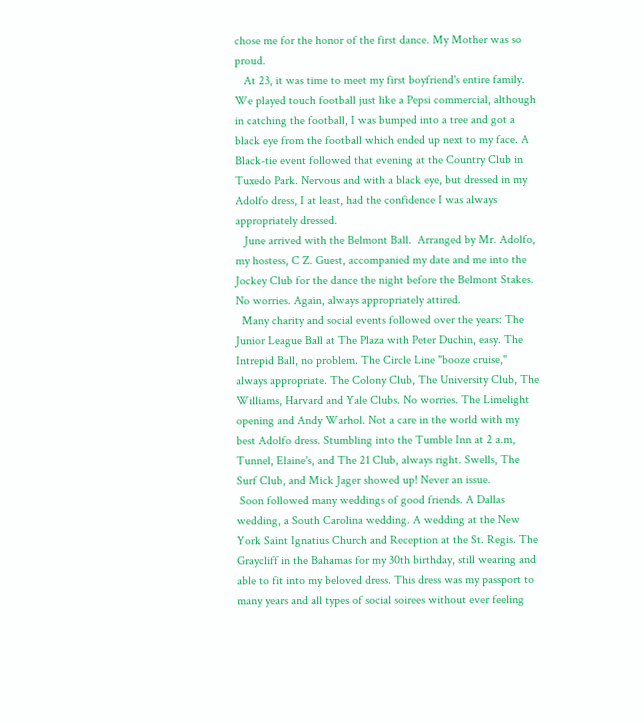chose me for the honor of the first dance. My Mother was so proud.
   At 23, it was time to meet my first boyfriend's entire family. We played touch football just like a Pepsi commercial, although in catching the football, I was bumped into a tree and got a black eye from the football which ended up next to my face. A Black-tie event followed that evening at the Country Club in Tuxedo Park. Nervous and with a black eye, but dressed in my Adolfo dress, I at least, had the confidence I was always appropriately dressed.
   June arrived with the Belmont Ball.  Arranged by Mr. Adolfo, my hostess, C Z. Guest, accompanied my date and me into the Jockey Club for the dance the night before the Belmont Stakes. No worries. Again, always appropriately attired.
  Many charity and social events followed over the years: The Junior League Ball at The Plaza with Peter Duchin, easy. The Intrepid Ball, no problem. The Circle Line "booze cruise," always appropriate. The Colony Club, The University Club, The Williams, Harvard and Yale Clubs. No worries. The Limelight opening and Andy Warhol. Not a care in the world with my best Adolfo dress. Stumbling into the Tumble Inn at 2 a.m, Tunnel, Elaine's, and The 21 Club, always right. Swells, The Surf Club, and Mick Jager showed up! Never an issue.
 Soon followed many weddings of good friends. A Dallas wedding, a South Carolina wedding. A wedding at the New York Saint Ignatius Church and Reception at the St. Regis. The Graycliff in the Bahamas for my 30th birthday, still wearing and able to fit into my beloved dress. This dress was my passport to many years and all types of social soirees without ever feeling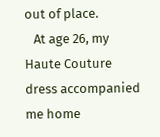out of place.
   At age 26, my Haute Couture dress accompanied me home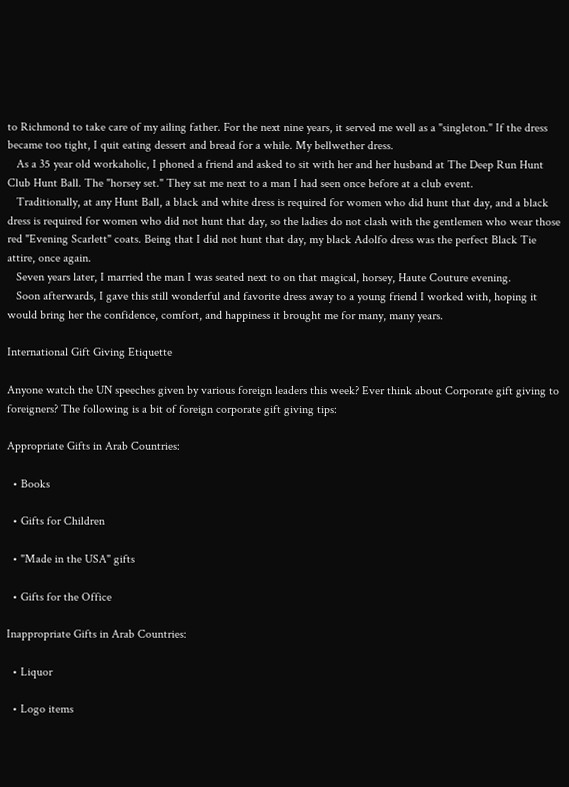to Richmond to take care of my ailing father. For the next nine years, it served me well as a "singleton." If the dress became too tight, I quit eating dessert and bread for a while. My bellwether dress.
   As a 35 year old workaholic, I phoned a friend and asked to sit with her and her husband at The Deep Run Hunt Club Hunt Ball. The "horsey set." They sat me next to a man I had seen once before at a club event.
   Traditionally, at any Hunt Ball, a black and white dress is required for women who did hunt that day, and a black dress is required for women who did not hunt that day, so the ladies do not clash with the gentlemen who wear those red "Evening Scarlett" coats. Being that I did not hunt that day, my black Adolfo dress was the perfect Black Tie attire, once again.
   Seven years later, I married the man I was seated next to on that magical, horsey, Haute Couture evening.
   Soon afterwards, I gave this still wonderful and favorite dress away to a young friend I worked with, hoping it would bring her the confidence, comfort, and happiness it brought me for many, many years.

International Gift Giving Etiquette

Anyone watch the UN speeches given by various foreign leaders this week? Ever think about Corporate gift giving to foreigners? The following is a bit of foreign corporate gift giving tips:

Appropriate Gifts in Arab Countries:

  • Books

  • Gifts for Children

  • "Made in the USA" gifts

  • Gifts for the Office

Inappropriate Gifts in Arab Countries:

  • Liquor

  • Logo items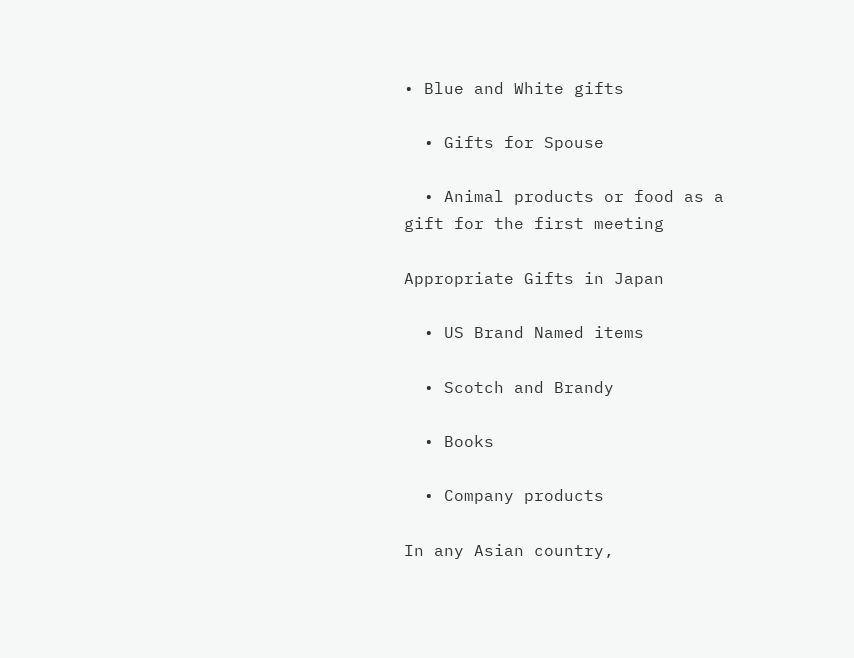• Blue and White gifts

  • Gifts for Spouse

  • Animal products or food as a gift for the first meeting

Appropriate Gifts in Japan

  • US Brand Named items

  • Scotch and Brandy

  • Books

  • Company products

In any Asian country,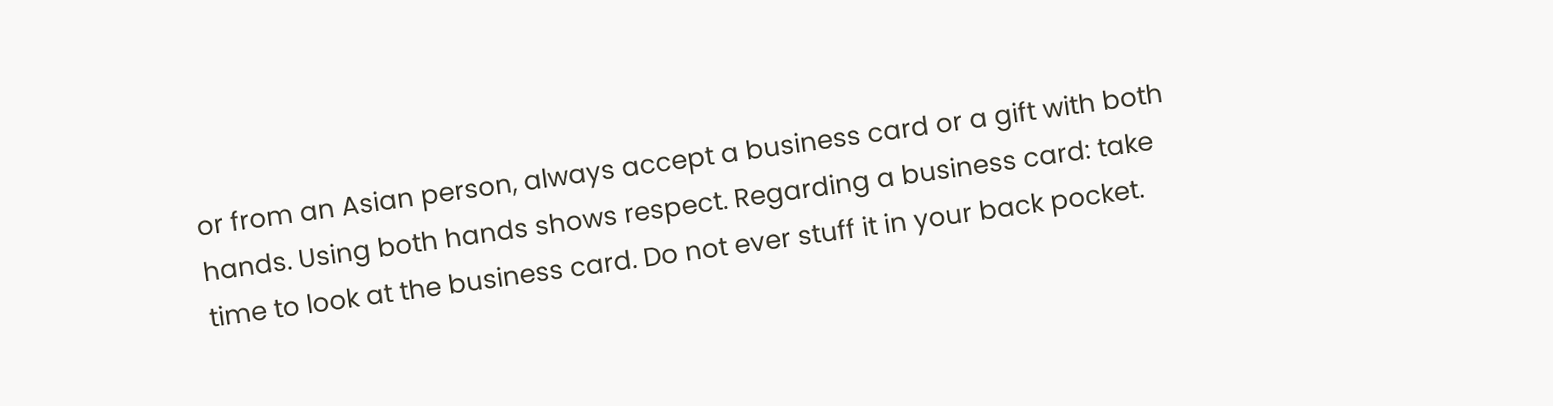or from an Asian person, always accept a business card or a gift with both hands. Using both hands shows respect. Regarding a business card: take time to look at the business card. Do not ever stuff it in your back pocket.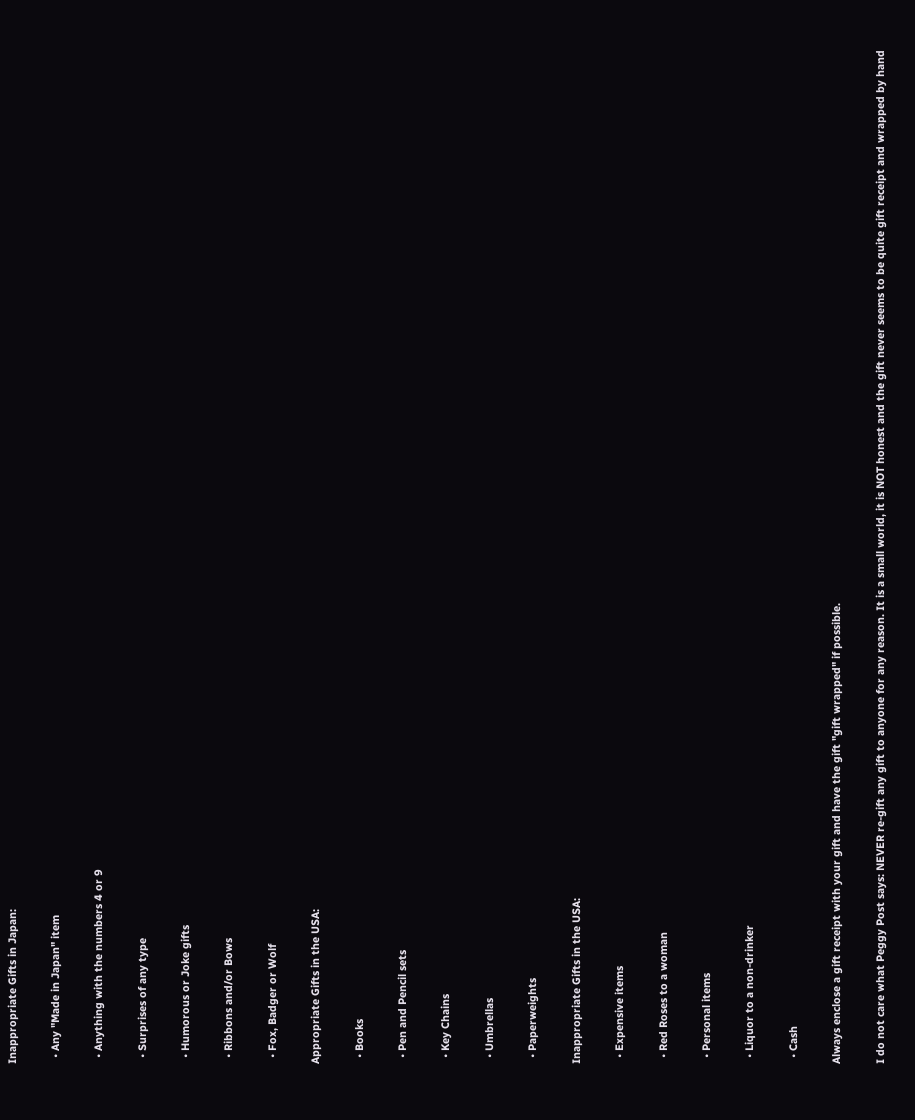Inappropriate Gifts in Japan:

  • Any "Made in Japan" item

  • Anything with the numbers 4 or 9

  • Surprises of any type

  • Humorous or Joke gifts

  • Ribbons and/or Bows

  • Fox, Badger or Wolf

Appropriate Gifts in the USA:

  • Books

  • Pen and Pencil sets

  • Key Chains

  • Umbrellas

  • Paperweights

Inappropriate Gifts in the USA:

  • Expensive items

  • Red Roses to a woman

  • Personal items

  • Liquor to a non-drinker

  • Cash

Always enclose a gift receipt with your gift and have the gift "gift wrapped" if possible.

I do not care what Peggy Post says: NEVER re-gift any gift to anyone for any reason. It is a small world, it is NOT honest and the gift never seems to be quite gift receipt and wrapped by hand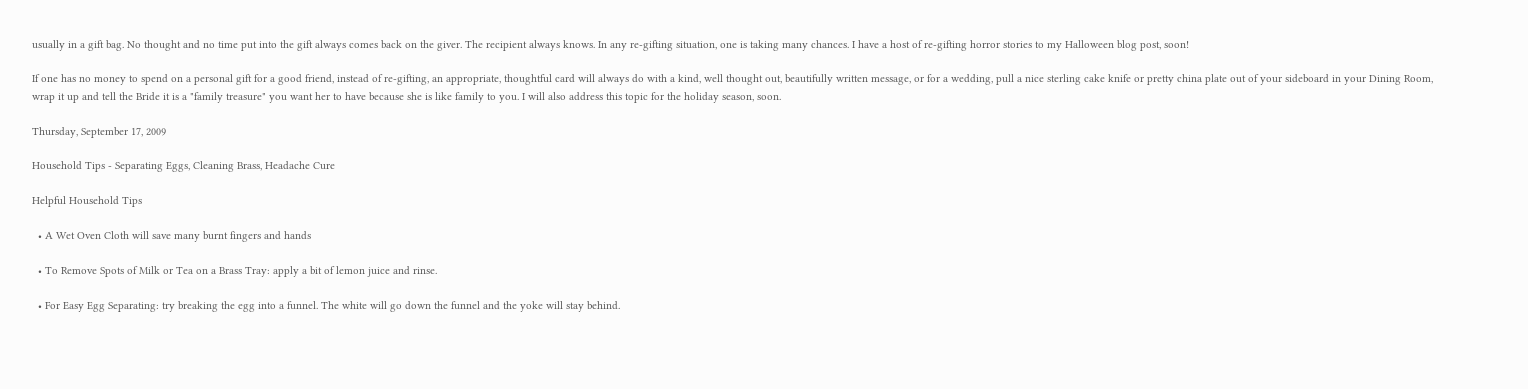usually in a gift bag. No thought and no time put into the gift always comes back on the giver. The recipient always knows. In any re-gifting situation, one is taking many chances. I have a host of re-gifting horror stories to my Halloween blog post, soon!

If one has no money to spend on a personal gift for a good friend, instead of re-gifting, an appropriate, thoughtful card will always do with a kind, well thought out, beautifully written message, or for a wedding, pull a nice sterling cake knife or pretty china plate out of your sideboard in your Dining Room, wrap it up and tell the Bride it is a "family treasure" you want her to have because she is like family to you. I will also address this topic for the holiday season, soon.

Thursday, September 17, 2009

Household Tips - Separating Eggs, Cleaning Brass, Headache Cure

Helpful Household Tips

  • A Wet Oven Cloth will save many burnt fingers and hands

  • To Remove Spots of Milk or Tea on a Brass Tray: apply a bit of lemon juice and rinse.

  • For Easy Egg Separating: try breaking the egg into a funnel. The white will go down the funnel and the yoke will stay behind.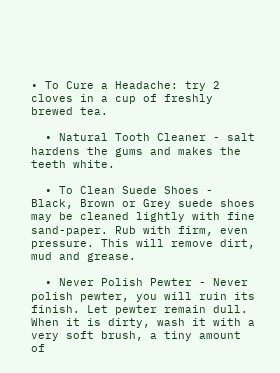• To Cure a Headache: try 2 cloves in a cup of freshly brewed tea.

  • Natural Tooth Cleaner - salt hardens the gums and makes the teeth white.

  • To Clean Suede Shoes - Black, Brown or Grey suede shoes may be cleaned lightly with fine sand-paper. Rub with firm, even pressure. This will remove dirt, mud and grease.

  • Never Polish Pewter - Never polish pewter, you will ruin its finish. Let pewter remain dull. When it is dirty, wash it with a very soft brush, a tiny amount of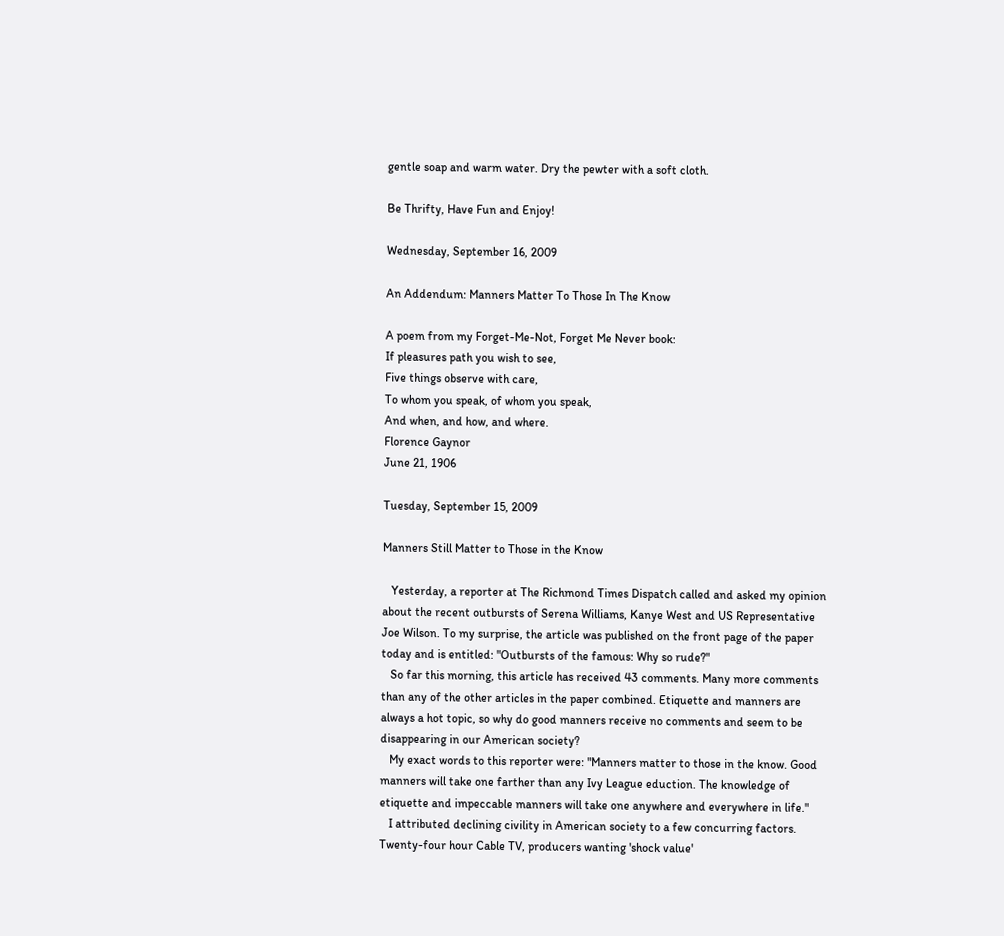gentle soap and warm water. Dry the pewter with a soft cloth.

Be Thrifty, Have Fun and Enjoy!

Wednesday, September 16, 2009

An Addendum: Manners Matter To Those In The Know

A poem from my Forget-Me-Not, Forget Me Never book:
If pleasures path you wish to see,
Five things observe with care,
To whom you speak, of whom you speak,
And when, and how, and where.
Florence Gaynor
June 21, 1906

Tuesday, September 15, 2009

Manners Still Matter to Those in the Know

   Yesterday, a reporter at The Richmond Times Dispatch called and asked my opinion about the recent outbursts of Serena Williams, Kanye West and US Representative Joe Wilson. To my surprise, the article was published on the front page of the paper today and is entitled: "Outbursts of the famous: Why so rude?"
   So far this morning, this article has received 43 comments. Many more comments than any of the other articles in the paper combined. Etiquette and manners are always a hot topic, so why do good manners receive no comments and seem to be disappearing in our American society?
   My exact words to this reporter were: "Manners matter to those in the know. Good manners will take one farther than any Ivy League eduction. The knowledge of etiquette and impeccable manners will take one anywhere and everywhere in life."
   I attributed declining civility in American society to a few concurring factors. Twenty-four hour Cable TV, producers wanting 'shock value'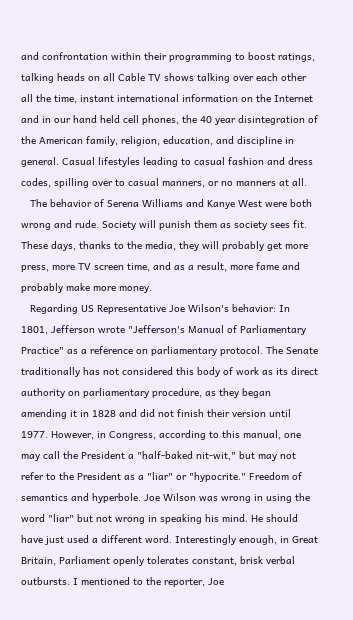and confrontation within their programming to boost ratings, talking heads on all Cable TV shows talking over each other all the time, instant international information on the Internet and in our hand held cell phones, the 40 year disintegration of the American family, religion, education, and discipline in general. Casual lifestyles leading to casual fashion and dress codes, spilling over to casual manners, or no manners at all.
   The behavior of Serena Williams and Kanye West were both wrong and rude. Society will punish them as society sees fit. These days, thanks to the media, they will probably get more press, more TV screen time, and as a result, more fame and probably make more money.
   Regarding US Representative Joe Wilson's behavior: In 1801, Jefferson wrote "Jefferson's Manual of Parliamentary Practice" as a reference on parliamentary protocol. The Senate traditionally has not considered this body of work as its direct authority on parliamentary procedure, as they began amending it in 1828 and did not finish their version until 1977. However, in Congress, according to this manual, one may call the President a "half-baked nit-wit," but may not refer to the President as a "liar" or "hypocrite." Freedom of semantics and hyperbole. Joe Wilson was wrong in using the word "liar" but not wrong in speaking his mind. He should have just used a different word. Interestingly enough, in Great Britain, Parliament openly tolerates constant, brisk verbal outbursts. I mentioned to the reporter, Joe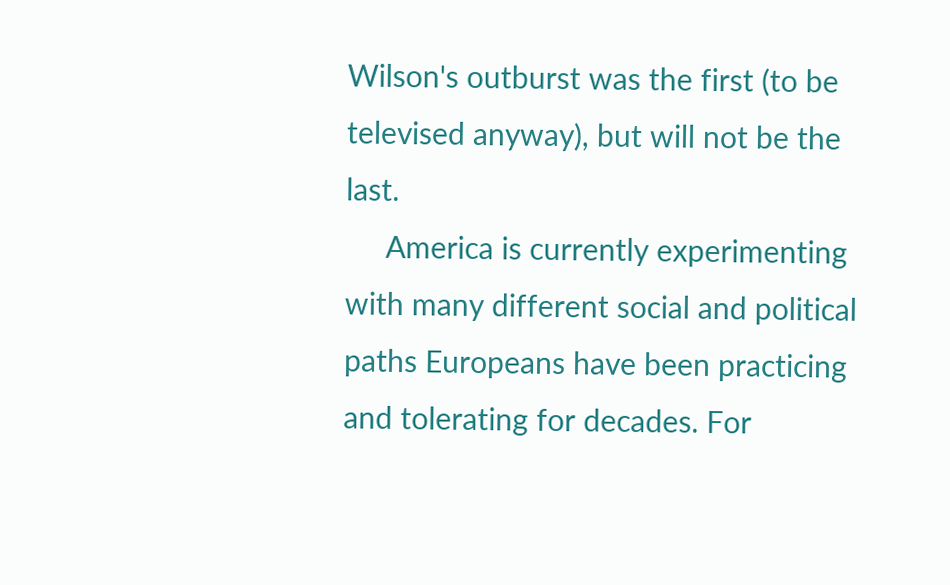Wilson's outburst was the first (to be televised anyway), but will not be the last.
     America is currently experimenting with many different social and political paths Europeans have been practicing and tolerating for decades. For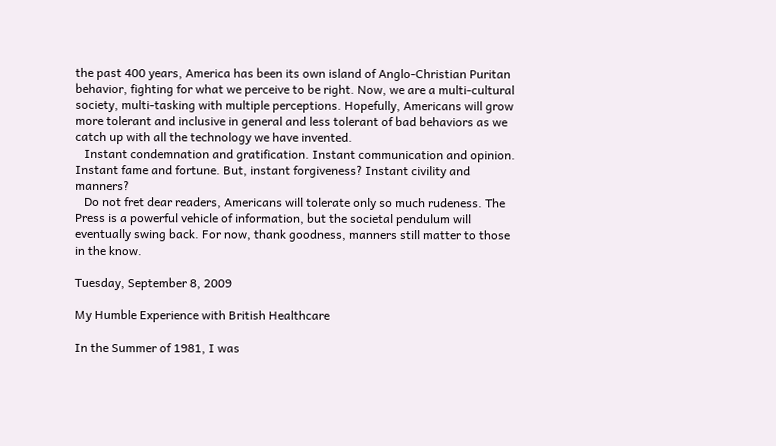the past 400 years, America has been its own island of Anglo-Christian Puritan behavior, fighting for what we perceive to be right. Now, we are a multi-cultural society, multi-tasking with multiple perceptions. Hopefully, Americans will grow more tolerant and inclusive in general and less tolerant of bad behaviors as we catch up with all the technology we have invented.
   Instant condemnation and gratification. Instant communication and opinion. Instant fame and fortune. But, instant forgiveness? Instant civility and manners?
   Do not fret dear readers, Americans will tolerate only so much rudeness. The Press is a powerful vehicle of information, but the societal pendulum will eventually swing back. For now, thank goodness, manners still matter to those in the know.

Tuesday, September 8, 2009

My Humble Experience with British Healthcare

In the Summer of 1981, I was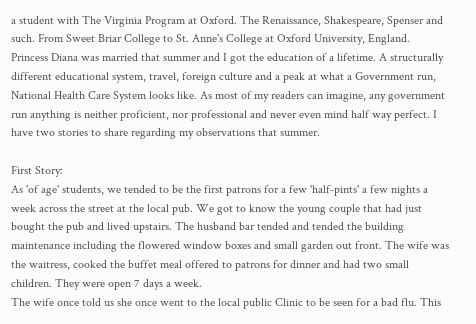a student with The Virginia Program at Oxford. The Renaissance, Shakespeare, Spenser and such. From Sweet Briar College to St. Anne's College at Oxford University, England. Princess Diana was married that summer and I got the education of a lifetime. A structurally different educational system, travel, foreign culture and a peak at what a Government run, National Health Care System looks like. As most of my readers can imagine, any government run anything is neither proficient, nor professional and never even mind half way perfect. I have two stories to share regarding my observations that summer.

First Story:
As 'of age' students, we tended to be the first patrons for a few 'half-pints' a few nights a week across the street at the local pub. We got to know the young couple that had just bought the pub and lived upstairs. The husband bar tended and tended the building maintenance including the flowered window boxes and small garden out front. The wife was the waitress, cooked the buffet meal offered to patrons for dinner and had two small children. They were open 7 days a week.
The wife once told us she once went to the local public Clinic to be seen for a bad flu. This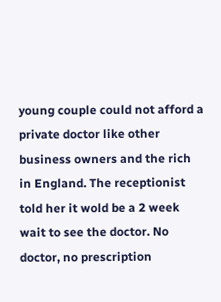young couple could not afford a private doctor like other business owners and the rich in England. The receptionist told her it wold be a 2 week wait to see the doctor. No doctor, no prescription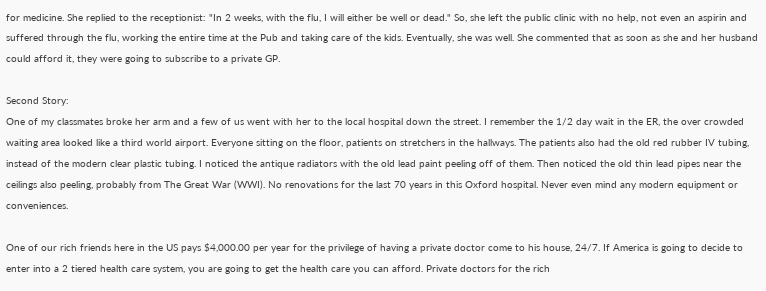for medicine. She replied to the receptionist: "In 2 weeks, with the flu, I will either be well or dead." So, she left the public clinic with no help, not even an aspirin and suffered through the flu, working the entire time at the Pub and taking care of the kids. Eventually, she was well. She commented that as soon as she and her husband could afford it, they were going to subscribe to a private GP.

Second Story:
One of my classmates broke her arm and a few of us went with her to the local hospital down the street. I remember the 1/2 day wait in the ER, the over crowded waiting area looked like a third world airport. Everyone sitting on the floor, patients on stretchers in the hallways. The patients also had the old red rubber IV tubing, instead of the modern clear plastic tubing. I noticed the antique radiators with the old lead paint peeling off of them. Then noticed the old thin lead pipes near the ceilings also peeling, probably from The Great War (WWI). No renovations for the last 70 years in this Oxford hospital. Never even mind any modern equipment or conveniences.

One of our rich friends here in the US pays $4,000.00 per year for the privilege of having a private doctor come to his house, 24/7. If America is going to decide to enter into a 2 tiered health care system, you are going to get the health care you can afford. Private doctors for the rich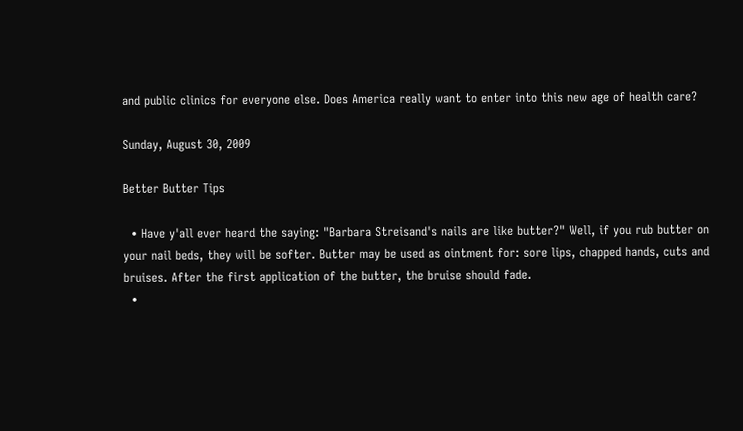and public clinics for everyone else. Does America really want to enter into this new age of health care?

Sunday, August 30, 2009

Better Butter Tips

  • Have y'all ever heard the saying: "Barbara Streisand's nails are like butter?" Well, if you rub butter on your nail beds, they will be softer. Butter may be used as ointment for: sore lips, chapped hands, cuts and bruises. After the first application of the butter, the bruise should fade.
  •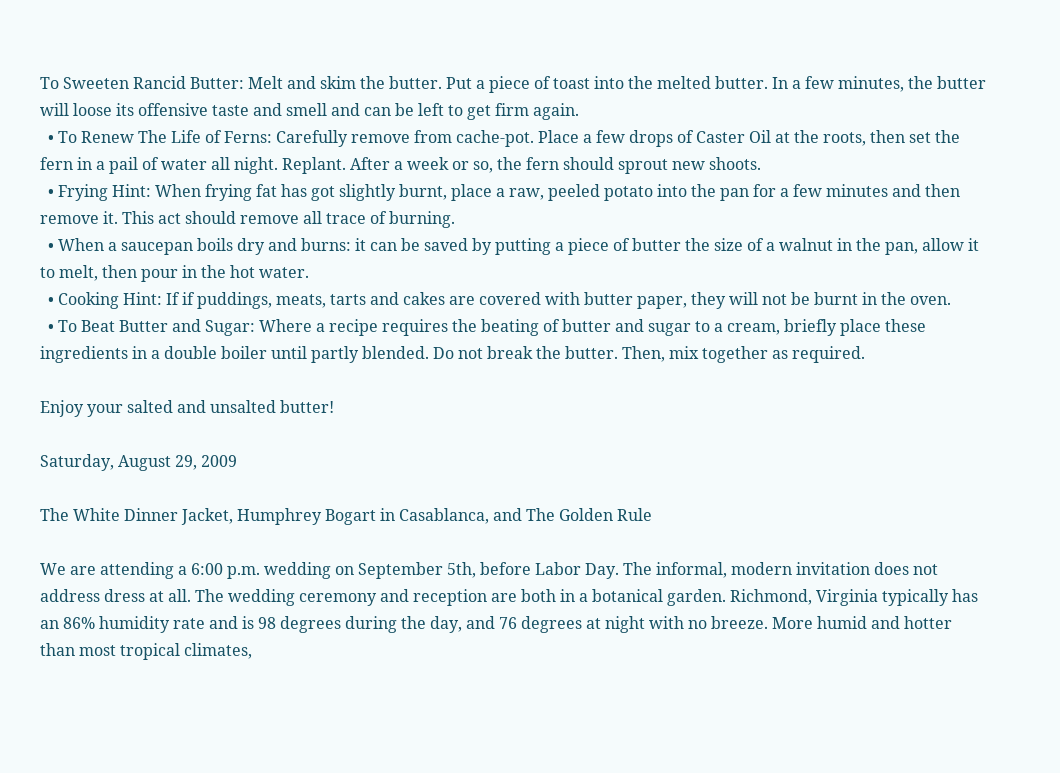To Sweeten Rancid Butter: Melt and skim the butter. Put a piece of toast into the melted butter. In a few minutes, the butter will loose its offensive taste and smell and can be left to get firm again.
  • To Renew The Life of Ferns: Carefully remove from cache-pot. Place a few drops of Caster Oil at the roots, then set the fern in a pail of water all night. Replant. After a week or so, the fern should sprout new shoots.
  • Frying Hint: When frying fat has got slightly burnt, place a raw, peeled potato into the pan for a few minutes and then remove it. This act should remove all trace of burning.
  • When a saucepan boils dry and burns: it can be saved by putting a piece of butter the size of a walnut in the pan, allow it to melt, then pour in the hot water.
  • Cooking Hint: If if puddings, meats, tarts and cakes are covered with butter paper, they will not be burnt in the oven.
  • To Beat Butter and Sugar: Where a recipe requires the beating of butter and sugar to a cream, briefly place these ingredients in a double boiler until partly blended. Do not break the butter. Then, mix together as required.

Enjoy your salted and unsalted butter!

Saturday, August 29, 2009

The White Dinner Jacket, Humphrey Bogart in Casablanca, and The Golden Rule

We are attending a 6:00 p.m. wedding on September 5th, before Labor Day. The informal, modern invitation does not address dress at all. The wedding ceremony and reception are both in a botanical garden. Richmond, Virginia typically has an 86% humidity rate and is 98 degrees during the day, and 76 degrees at night with no breeze. More humid and hotter than most tropical climates,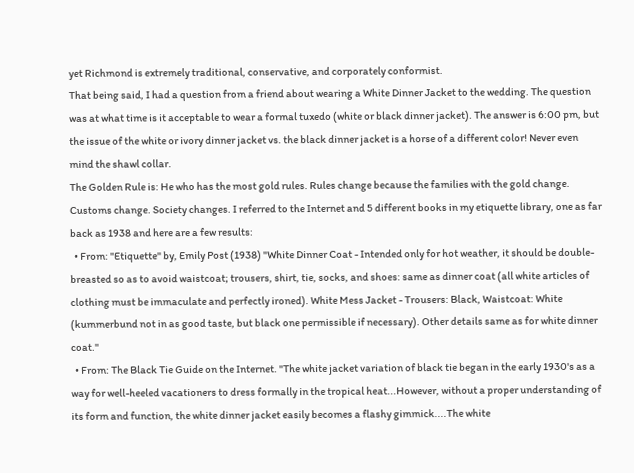yet Richmond is extremely traditional, conservative, and corporately conformist.
That being said, I had a question from a friend about wearing a White Dinner Jacket to the wedding. The question was at what time is it acceptable to wear a formal tuxedo (white or black dinner jacket). The answer is 6:00 pm, but the issue of the white or ivory dinner jacket vs. the black dinner jacket is a horse of a different color! Never even mind the shawl collar.
The Golden Rule is: He who has the most gold rules. Rules change because the families with the gold change. Customs change. Society changes. I referred to the Internet and 5 different books in my etiquette library, one as far back as 1938 and here are a few results:
  • From: "Etiquette" by, Emily Post (1938) "White Dinner Coat - Intended only for hot weather, it should be double-breasted so as to avoid waistcoat; trousers, shirt, tie, socks, and shoes: same as dinner coat (all white articles of clothing must be immaculate and perfectly ironed). White Mess Jacket - Trousers: Black, Waistcoat: White (kummerbund not in as good taste, but black one permissible if necessary). Other details same as for white dinner coat."
  • From: The Black Tie Guide on the Internet. "The white jacket variation of black tie began in the early 1930's as a way for well-heeled vacationers to dress formally in the tropical heat...However, without a proper understanding of its form and function, the white dinner jacket easily becomes a flashy gimmick....The white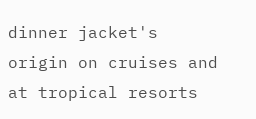dinner jacket's origin on cruises and at tropical resorts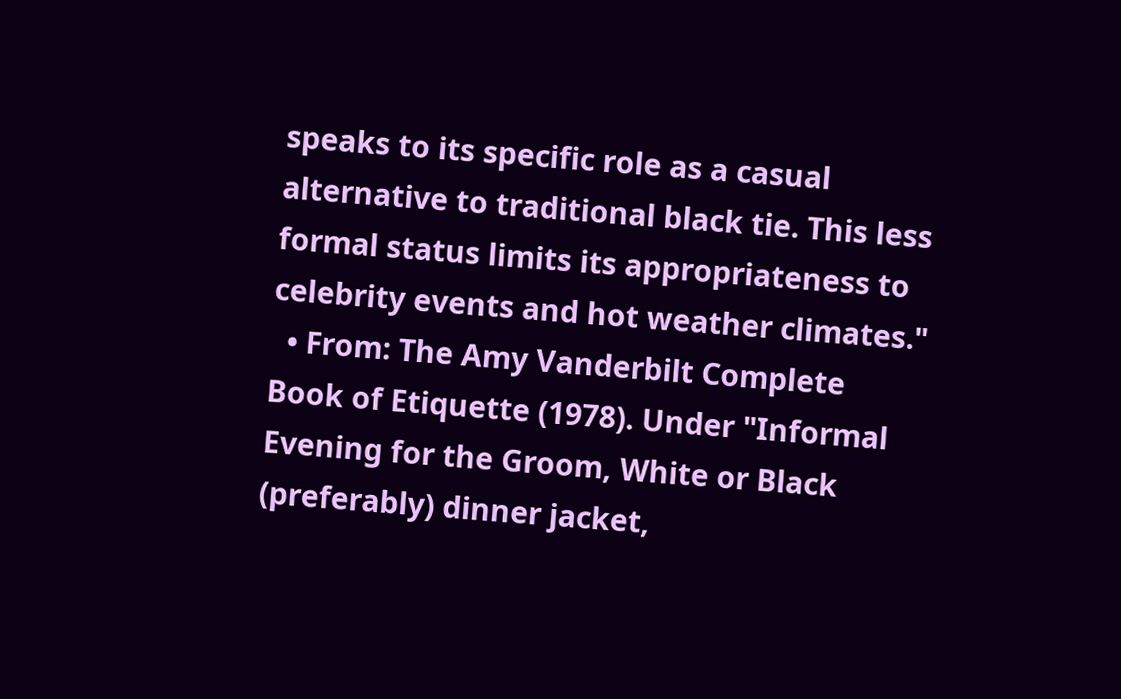speaks to its specific role as a casual alternative to traditional black tie. This less formal status limits its appropriateness to celebrity events and hot weather climates."
  • From: The Amy Vanderbilt Complete Book of Etiquette (1978). Under "Informal Evening for the Groom, White or Black (preferably) dinner jacket,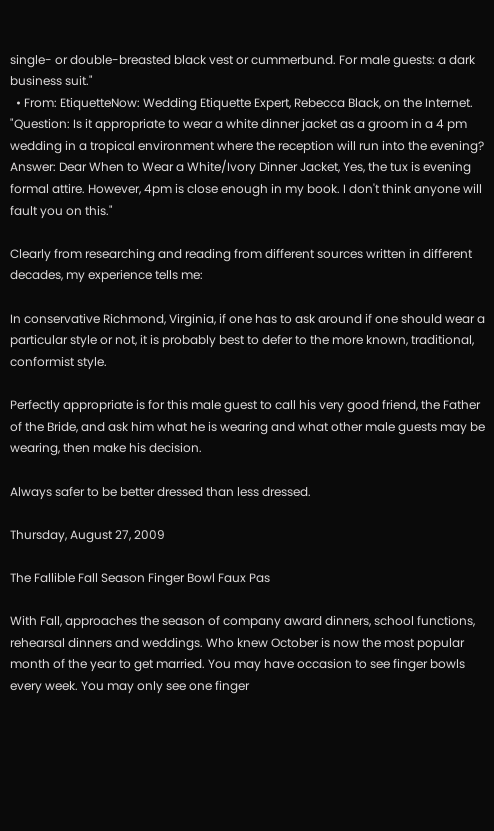single- or double-breasted black vest or cummerbund. For male guests: a dark business suit."
  • From: EtiquetteNow: Wedding Etiquette Expert, Rebecca Black, on the Internet. "Question: Is it appropriate to wear a white dinner jacket as a groom in a 4 pm wedding in a tropical environment where the reception will run into the evening? Answer: Dear When to Wear a White/Ivory Dinner Jacket, Yes, the tux is evening formal attire. However, 4pm is close enough in my book. I don't think anyone will fault you on this."

Clearly from researching and reading from different sources written in different decades, my experience tells me:

In conservative Richmond, Virginia, if one has to ask around if one should wear a particular style or not, it is probably best to defer to the more known, traditional, conformist style.

Perfectly appropriate is for this male guest to call his very good friend, the Father of the Bride, and ask him what he is wearing and what other male guests may be wearing, then make his decision.

Always safer to be better dressed than less dressed.

Thursday, August 27, 2009

The Fallible Fall Season Finger Bowl Faux Pas

With Fall, approaches the season of company award dinners, school functions, rehearsal dinners and weddings. Who knew October is now the most popular month of the year to get married. You may have occasion to see finger bowls every week. You may only see one finger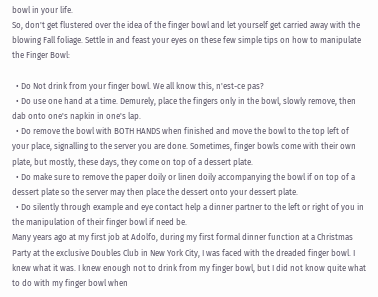bowl in your life.
So, don't get flustered over the idea of the finger bowl and let yourself get carried away with the blowing Fall foliage. Settle in and feast your eyes on these few simple tips on how to manipulate the Finger Bowl:

  • Do Not drink from your finger bowl. We all know this, n'est-ce pas?
  • Do use one hand at a time. Demurely, place the fingers only in the bowl, slowly remove, then dab onto one's napkin in one's lap.
  • Do remove the bowl with BOTH HANDS when finished and move the bowl to the top left of your place, signalling to the server you are done. Sometimes, finger bowls come with their own plate, but mostly, these days, they come on top of a dessert plate.
  • Do make sure to remove the paper doily or linen doily accompanying the bowl if on top of a dessert plate so the server may then place the dessert onto your dessert plate.
  • Do silently through example and eye contact help a dinner partner to the left or right of you in the manipulation of their finger bowl if need be.
Many years ago at my first job at Adolfo, during my first formal dinner function at a Christmas Party at the exclusive Doubles Club in New York City, I was faced with the dreaded finger bowl. I knew what it was. I knew enough not to drink from my finger bowl, but I did not know quite what to do with my finger bowl when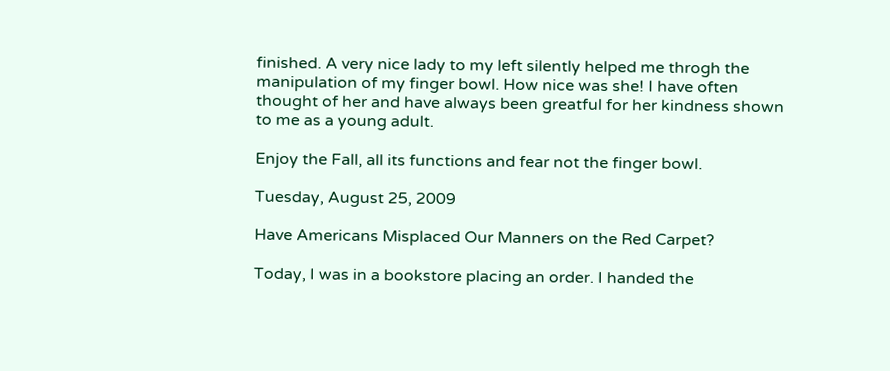finished. A very nice lady to my left silently helped me throgh the manipulation of my finger bowl. How nice was she! I have often thought of her and have always been greatful for her kindness shown to me as a young adult.

Enjoy the Fall, all its functions and fear not the finger bowl.

Tuesday, August 25, 2009

Have Americans Misplaced Our Manners on the Red Carpet?

Today, I was in a bookstore placing an order. I handed the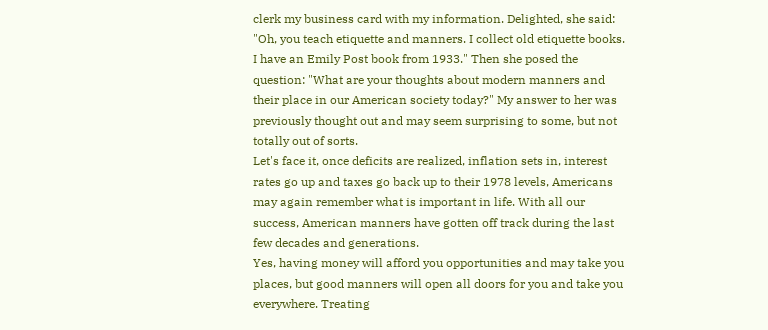clerk my business card with my information. Delighted, she said: "Oh, you teach etiquette and manners. I collect old etiquette books. I have an Emily Post book from 1933." Then she posed the question: "What are your thoughts about modern manners and their place in our American society today?" My answer to her was previously thought out and may seem surprising to some, but not totally out of sorts.
Let's face it, once deficits are realized, inflation sets in, interest rates go up and taxes go back up to their 1978 levels, Americans may again remember what is important in life. With all our success, American manners have gotten off track during the last few decades and generations.
Yes, having money will afford you opportunities and may take you places, but good manners will open all doors for you and take you everywhere. Treating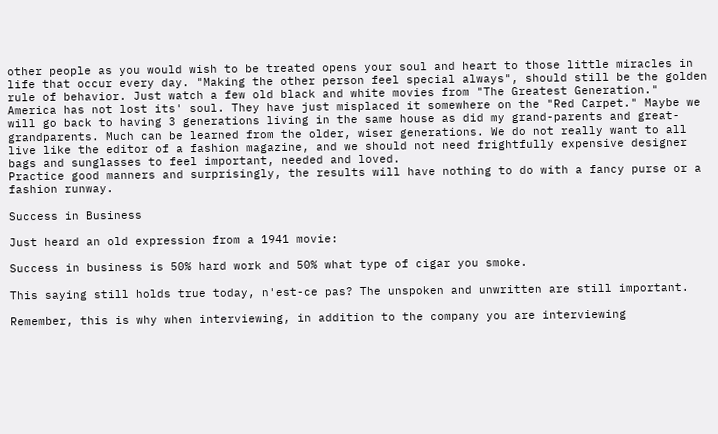other people as you would wish to be treated opens your soul and heart to those little miracles in life that occur every day. "Making the other person feel special always", should still be the golden rule of behavior. Just watch a few old black and white movies from "The Greatest Generation."
America has not lost its' soul. They have just misplaced it somewhere on the "Red Carpet." Maybe we will go back to having 3 generations living in the same house as did my grand-parents and great-grandparents. Much can be learned from the older, wiser generations. We do not really want to all live like the editor of a fashion magazine, and we should not need frightfully expensive designer bags and sunglasses to feel important, needed and loved.
Practice good manners and surprisingly, the results will have nothing to do with a fancy purse or a fashion runway.

Success in Business

Just heard an old expression from a 1941 movie:

Success in business is 50% hard work and 50% what type of cigar you smoke.

This saying still holds true today, n'est-ce pas? The unspoken and unwritten are still important.

Remember, this is why when interviewing, in addition to the company you are interviewing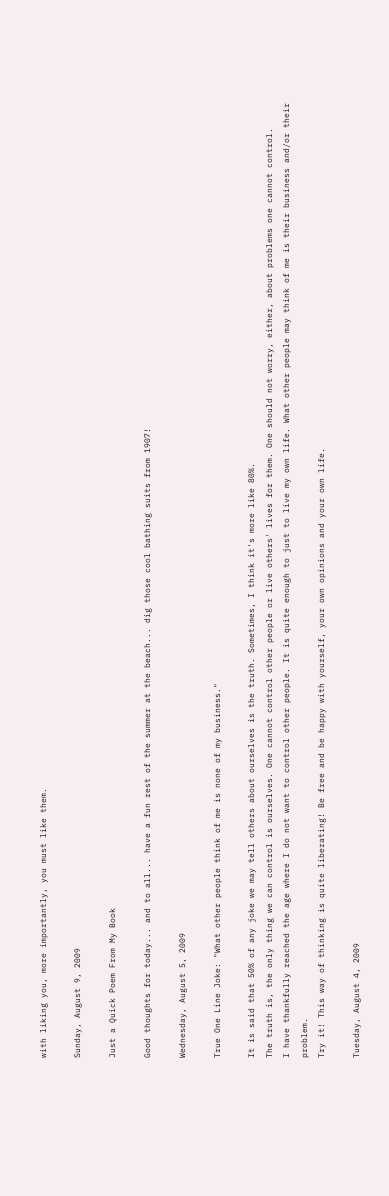with liking you, more importantly, you must like them.

Sunday, August 9, 2009

Just a Quick Poem From My Book

Good thoughts for today... and to all... have a fun rest of the summer at the beach... dig those cool bathing suits from 1907!

Wednesday, August 5, 2009

True One Line Joke: "What other people think of me is none of my business."

It is said that 50% of any joke we may tell others about ourselves is the truth. Sometimes, I think it's more like 80%.
The truth is, the only thing we can control is ourselves. One cannot control other people or live others' lives for them. One should not worry, either, about problems one cannot control.
I have thankfully reached the age where I do not want to control other people. It is quite enough to just to live my own life. What other people may think of me is their business and/or their problem.
Try it! This way of thinking is quite liberating! Be free and be happy with yourself, your own opinions and your own life.

Tuesday, August 4, 2009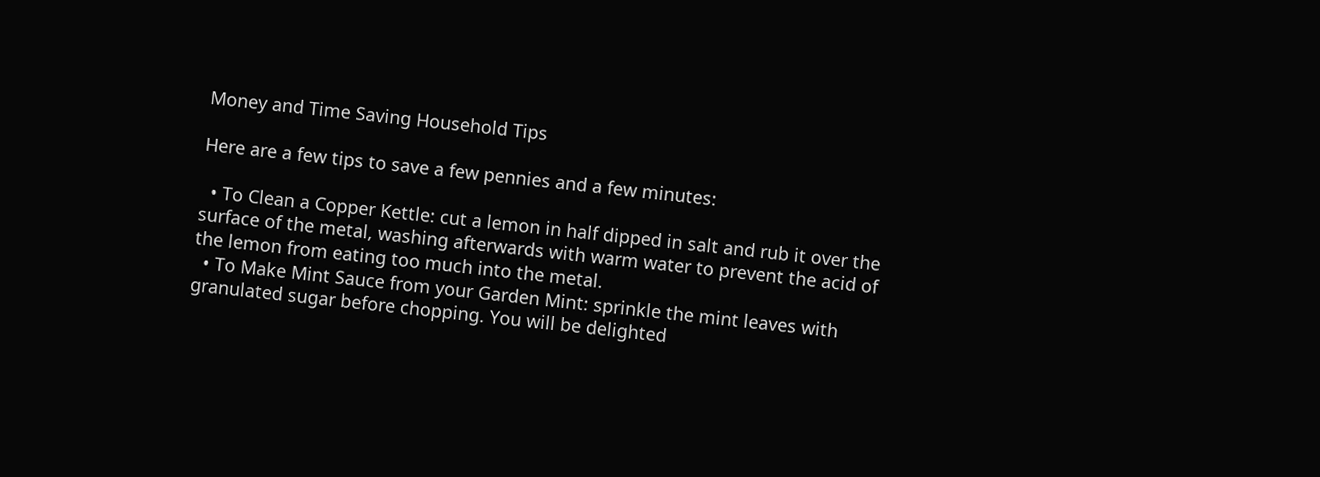Money and Time Saving Household Tips

Here are a few tips to save a few pennies and a few minutes:

  • To Clean a Copper Kettle: cut a lemon in half dipped in salt and rub it over the surface of the metal, washing afterwards with warm water to prevent the acid of the lemon from eating too much into the metal.
  • To Make Mint Sauce from your Garden Mint: sprinkle the mint leaves with granulated sugar before chopping. You will be delighted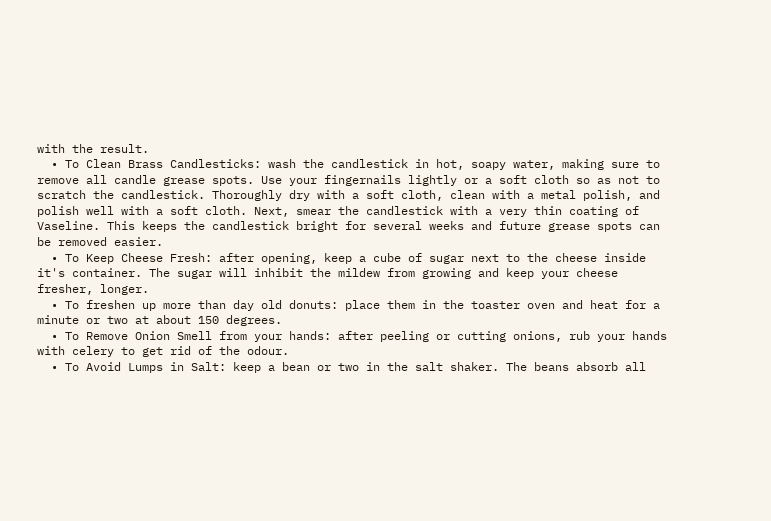with the result.
  • To Clean Brass Candlesticks: wash the candlestick in hot, soapy water, making sure to remove all candle grease spots. Use your fingernails lightly or a soft cloth so as not to scratch the candlestick. Thoroughly dry with a soft cloth, clean with a metal polish, and polish well with a soft cloth. Next, smear the candlestick with a very thin coating of Vaseline. This keeps the candlestick bright for several weeks and future grease spots can be removed easier.
  • To Keep Cheese Fresh: after opening, keep a cube of sugar next to the cheese inside it's container. The sugar will inhibit the mildew from growing and keep your cheese fresher, longer.
  • To freshen up more than day old donuts: place them in the toaster oven and heat for a minute or two at about 150 degrees.
  • To Remove Onion Smell from your hands: after peeling or cutting onions, rub your hands with celery to get rid of the odour.
  • To Avoid Lumps in Salt: keep a bean or two in the salt shaker. The beans absorb all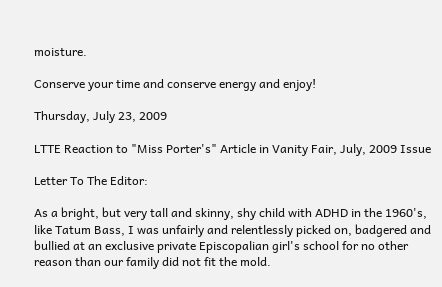moisture.

Conserve your time and conserve energy and enjoy!

Thursday, July 23, 2009

LTTE Reaction to "Miss Porter's" Article in Vanity Fair, July, 2009 Issue

Letter To The Editor:

As a bright, but very tall and skinny, shy child with ADHD in the 1960's, like Tatum Bass, I was unfairly and relentlessly picked on, badgered and bullied at an exclusive private Episcopalian girl's school for no other reason than our family did not fit the mold.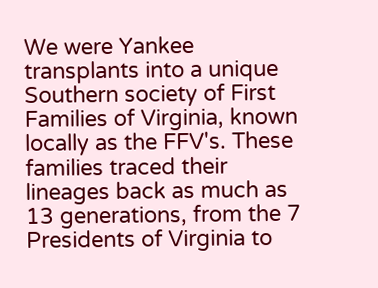We were Yankee transplants into a unique Southern society of First Families of Virginia, known locally as the FFV's. These families traced their lineages back as much as 13 generations, from the 7 Presidents of Virginia to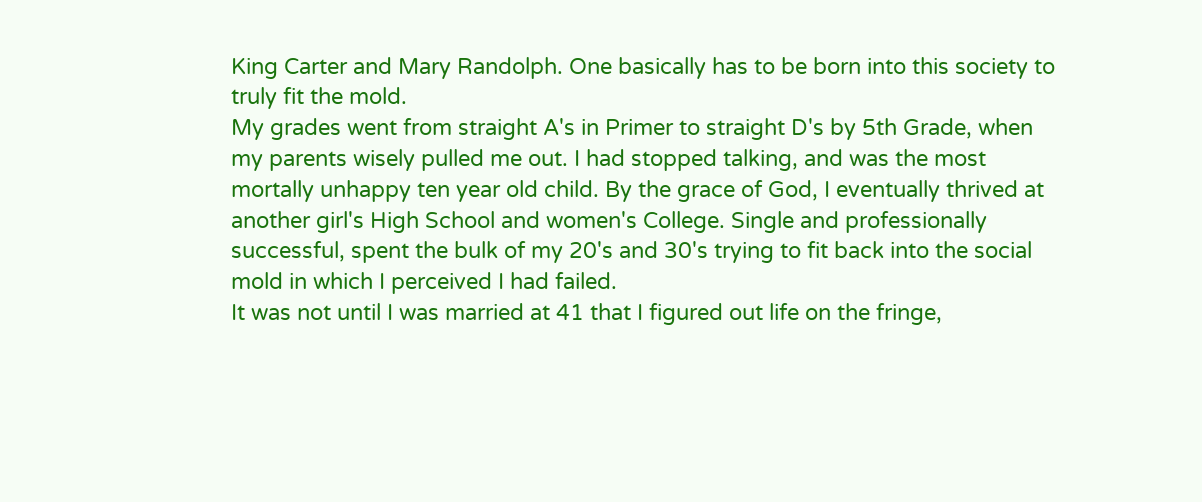King Carter and Mary Randolph. One basically has to be born into this society to truly fit the mold.
My grades went from straight A's in Primer to straight D's by 5th Grade, when my parents wisely pulled me out. I had stopped talking, and was the most mortally unhappy ten year old child. By the grace of God, I eventually thrived at another girl's High School and women's College. Single and professionally successful, spent the bulk of my 20's and 30's trying to fit back into the social mold in which I perceived I had failed.
It was not until I was married at 41 that I figured out life on the fringe,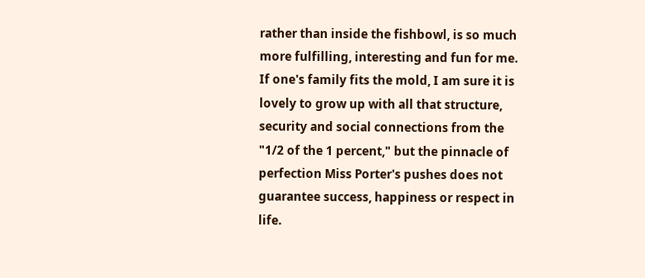rather than inside the fishbowl, is so much more fulfilling, interesting and fun for me.
If one's family fits the mold, I am sure it is lovely to grow up with all that structure, security and social connections from the "1/2 of the 1 percent," but the pinnacle of perfection Miss Porter's pushes does not guarantee success, happiness or respect in life.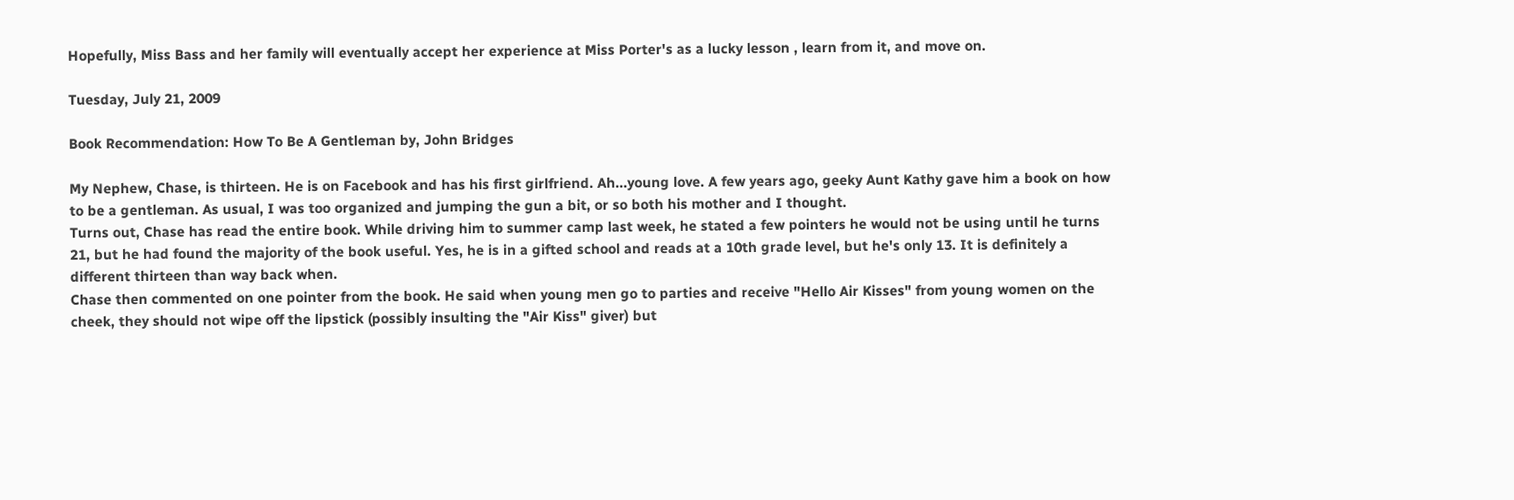Hopefully, Miss Bass and her family will eventually accept her experience at Miss Porter's as a lucky lesson , learn from it, and move on.

Tuesday, July 21, 2009

Book Recommendation: How To Be A Gentleman by, John Bridges

My Nephew, Chase, is thirteen. He is on Facebook and has his first girlfriend. Ah...young love. A few years ago, geeky Aunt Kathy gave him a book on how to be a gentleman. As usual, I was too organized and jumping the gun a bit, or so both his mother and I thought.
Turns out, Chase has read the entire book. While driving him to summer camp last week, he stated a few pointers he would not be using until he turns 21, but he had found the majority of the book useful. Yes, he is in a gifted school and reads at a 10th grade level, but he's only 13. It is definitely a different thirteen than way back when.
Chase then commented on one pointer from the book. He said when young men go to parties and receive "Hello Air Kisses" from young women on the cheek, they should not wipe off the lipstick (possibly insulting the "Air Kiss" giver) but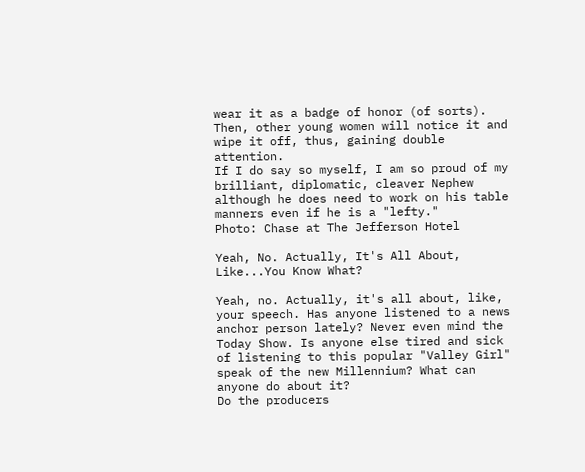wear it as a badge of honor (of sorts). Then, other young women will notice it and wipe it off, thus, gaining double attention.
If I do say so myself, I am so proud of my brilliant, diplomatic, cleaver Nephew although he does need to work on his table manners even if he is a "lefty."
Photo: Chase at The Jefferson Hotel

Yeah, No. Actually, It's All About, Like...You Know What?

Yeah, no. Actually, it's all about, like, your speech. Has anyone listened to a news anchor person lately? Never even mind the Today Show. Is anyone else tired and sick of listening to this popular "Valley Girl" speak of the new Millennium? What can anyone do about it?
Do the producers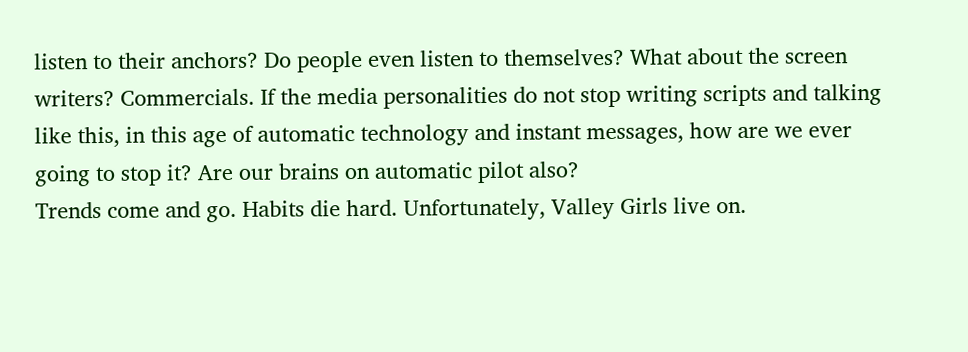listen to their anchors? Do people even listen to themselves? What about the screen writers? Commercials. If the media personalities do not stop writing scripts and talking like this, in this age of automatic technology and instant messages, how are we ever going to stop it? Are our brains on automatic pilot also?
Trends come and go. Habits die hard. Unfortunately, Valley Girls live on.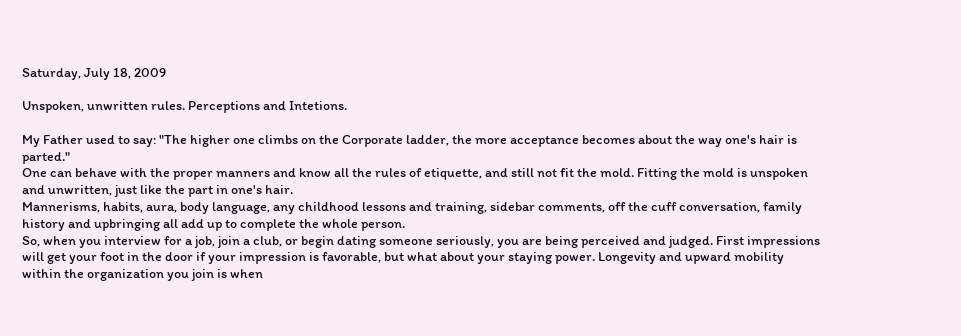Saturday, July 18, 2009

Unspoken, unwritten rules. Perceptions and Intetions.

My Father used to say: "The higher one climbs on the Corporate ladder, the more acceptance becomes about the way one's hair is parted."
One can behave with the proper manners and know all the rules of etiquette, and still not fit the mold. Fitting the mold is unspoken and unwritten, just like the part in one's hair.
Mannerisms, habits, aura, body language, any childhood lessons and training, sidebar comments, off the cuff conversation, family history and upbringing all add up to complete the whole person.
So, when you interview for a job, join a club, or begin dating someone seriously, you are being perceived and judged. First impressions will get your foot in the door if your impression is favorable, but what about your staying power. Longevity and upward mobility within the organization you join is when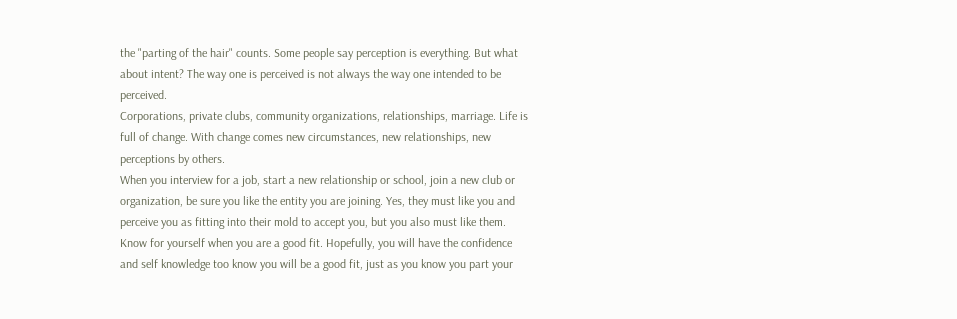the "parting of the hair" counts. Some people say perception is everything. But what about intent? The way one is perceived is not always the way one intended to be perceived.
Corporations, private clubs, community organizations, relationships, marriage. Life is full of change. With change comes new circumstances, new relationships, new perceptions by others.
When you interview for a job, start a new relationship or school, join a new club or organization, be sure you like the entity you are joining. Yes, they must like you and perceive you as fitting into their mold to accept you, but you also must like them. Know for yourself when you are a good fit. Hopefully, you will have the confidence and self knowledge too know you will be a good fit, just as you know you part your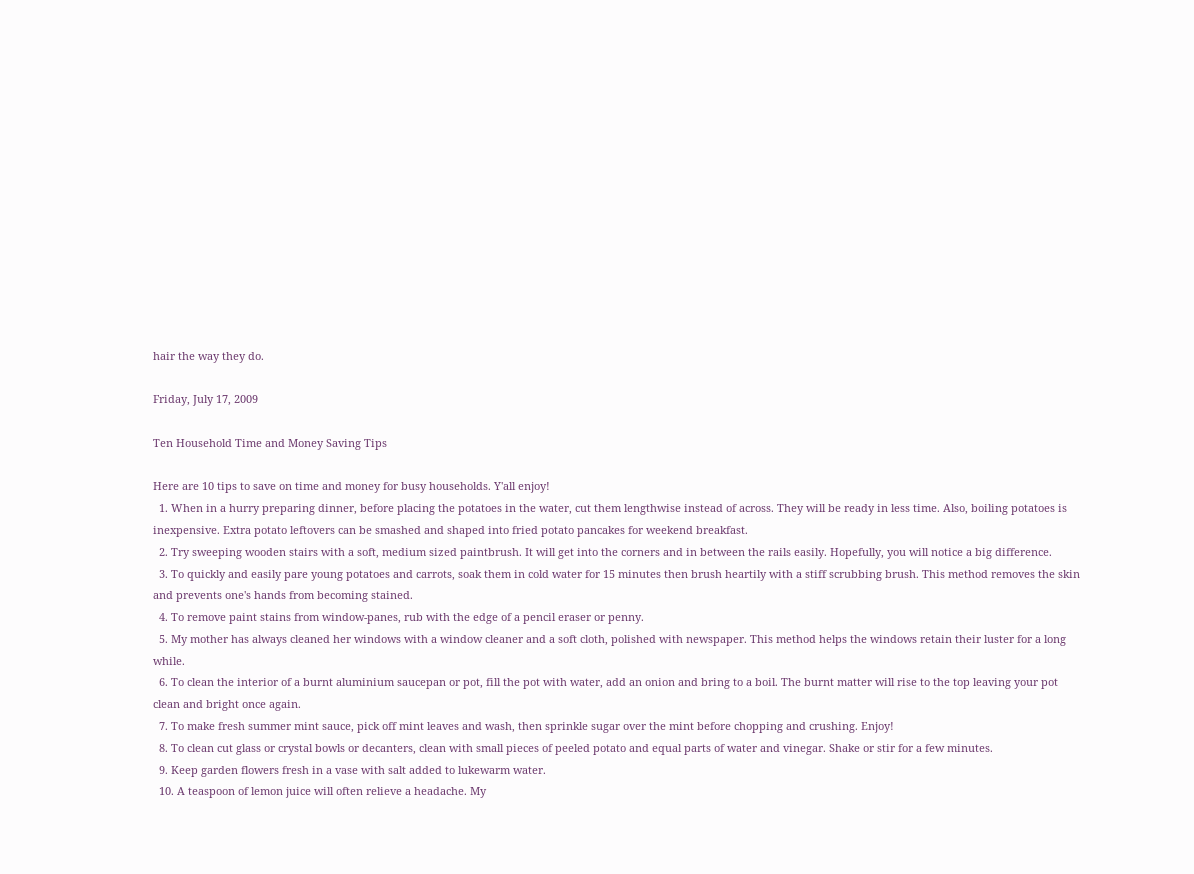hair the way they do.

Friday, July 17, 2009

Ten Household Time and Money Saving Tips

Here are 10 tips to save on time and money for busy households. Y'all enjoy!
  1. When in a hurry preparing dinner, before placing the potatoes in the water, cut them lengthwise instead of across. They will be ready in less time. Also, boiling potatoes is inexpensive. Extra potato leftovers can be smashed and shaped into fried potato pancakes for weekend breakfast.
  2. Try sweeping wooden stairs with a soft, medium sized paintbrush. It will get into the corners and in between the rails easily. Hopefully, you will notice a big difference.
  3. To quickly and easily pare young potatoes and carrots, soak them in cold water for 15 minutes then brush heartily with a stiff scrubbing brush. This method removes the skin and prevents one's hands from becoming stained.
  4. To remove paint stains from window-panes, rub with the edge of a pencil eraser or penny.
  5. My mother has always cleaned her windows with a window cleaner and a soft cloth, polished with newspaper. This method helps the windows retain their luster for a long while.
  6. To clean the interior of a burnt aluminium saucepan or pot, fill the pot with water, add an onion and bring to a boil. The burnt matter will rise to the top leaving your pot clean and bright once again.
  7. To make fresh summer mint sauce, pick off mint leaves and wash, then sprinkle sugar over the mint before chopping and crushing. Enjoy!
  8. To clean cut glass or crystal bowls or decanters, clean with small pieces of peeled potato and equal parts of water and vinegar. Shake or stir for a few minutes.
  9. Keep garden flowers fresh in a vase with salt added to lukewarm water.
  10. A teaspoon of lemon juice will often relieve a headache. My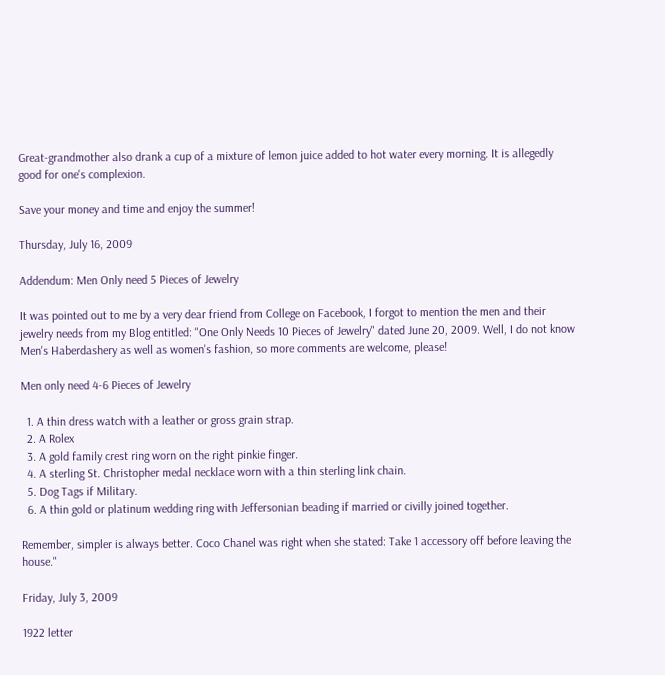Great-grandmother also drank a cup of a mixture of lemon juice added to hot water every morning. It is allegedly good for one's complexion.

Save your money and time and enjoy the summer!

Thursday, July 16, 2009

Addendum: Men Only need 5 Pieces of Jewelry

It was pointed out to me by a very dear friend from College on Facebook, I forgot to mention the men and their jewelry needs from my Blog entitled: "One Only Needs 10 Pieces of Jewelry" dated June 20, 2009. Well, I do not know Men's Haberdashery as well as women's fashion, so more comments are welcome, please!

Men only need 4-6 Pieces of Jewelry

  1. A thin dress watch with a leather or gross grain strap.
  2. A Rolex
  3. A gold family crest ring worn on the right pinkie finger.
  4. A sterling St. Christopher medal necklace worn with a thin sterling link chain.
  5. Dog Tags if Military.
  6. A thin gold or platinum wedding ring with Jeffersonian beading if married or civilly joined together.

Remember, simpler is always better. Coco Chanel was right when she stated: Take 1 accessory off before leaving the house."

Friday, July 3, 2009

1922 letter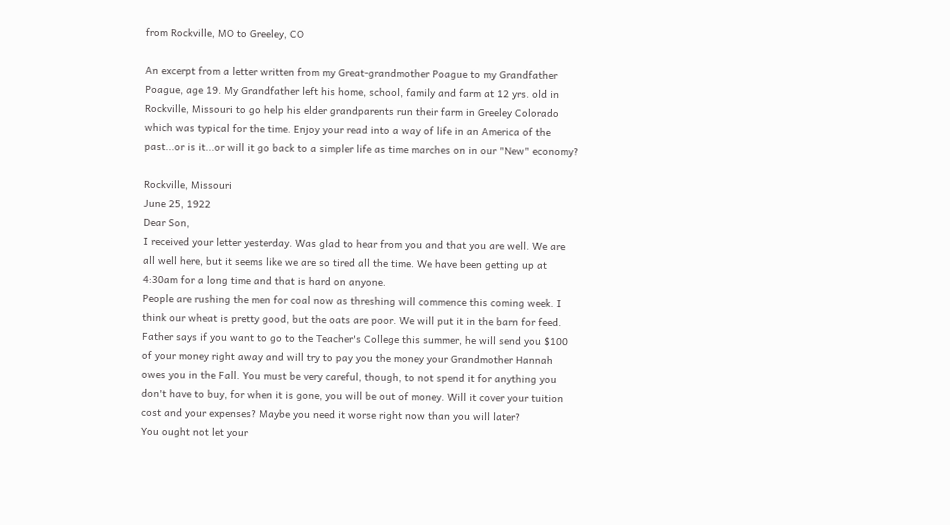from Rockville, MO to Greeley, CO

An excerpt from a letter written from my Great-grandmother Poague to my Grandfather Poague, age 19. My Grandfather left his home, school, family and farm at 12 yrs. old in Rockville, Missouri to go help his elder grandparents run their farm in Greeley Colorado which was typical for the time. Enjoy your read into a way of life in an America of the past...or is it...or will it go back to a simpler life as time marches on in our "New" economy?

Rockville, Missouri
June 25, 1922
Dear Son,
I received your letter yesterday. Was glad to hear from you and that you are well. We are all well here, but it seems like we are so tired all the time. We have been getting up at 4:30am for a long time and that is hard on anyone.
People are rushing the men for coal now as threshing will commence this coming week. I think our wheat is pretty good, but the oats are poor. We will put it in the barn for feed.
Father says if you want to go to the Teacher's College this summer, he will send you $100 of your money right away and will try to pay you the money your Grandmother Hannah owes you in the Fall. You must be very careful, though, to not spend it for anything you don't have to buy, for when it is gone, you will be out of money. Will it cover your tuition cost and your expenses? Maybe you need it worse right now than you will later?
You ought not let your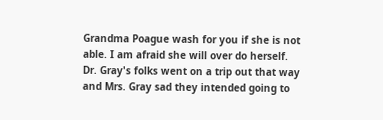Grandma Poague wash for you if she is not able. I am afraid she will over do herself.
Dr. Gray's folks went on a trip out that way and Mrs. Gray sad they intended going to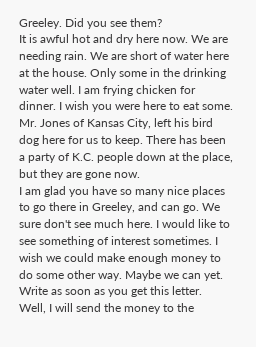Greeley. Did you see them?
It is awful hot and dry here now. We are needing rain. We are short of water here at the house. Only some in the drinking water well. I am frying chicken for dinner. I wish you were here to eat some.
Mr. Jones of Kansas City, left his bird dog here for us to keep. There has been a party of K.C. people down at the place, but they are gone now.
I am glad you have so many nice places to go there in Greeley, and can go. We sure don't see much here. I would like to see something of interest sometimes. I wish we could make enough money to do some other way. Maybe we can yet. Write as soon as you get this letter.
Well, I will send the money to the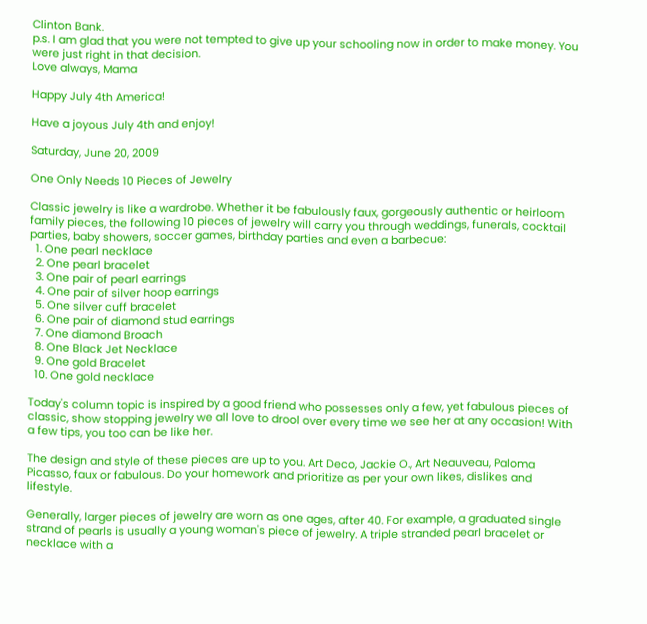Clinton Bank.
p.s. I am glad that you were not tempted to give up your schooling now in order to make money. You were just right in that decision.
Love always, Mama

Happy July 4th America!

Have a joyous July 4th and enjoy!

Saturday, June 20, 2009

One Only Needs 10 Pieces of Jewelry

Classic jewelry is like a wardrobe. Whether it be fabulously faux, gorgeously authentic or heirloom family pieces, the following 10 pieces of jewelry will carry you through weddings, funerals, cocktail parties, baby showers, soccer games, birthday parties and even a barbecue:
  1. One pearl necklace
  2. One pearl bracelet
  3. One pair of pearl earrings
  4. One pair of silver hoop earrings
  5. One silver cuff bracelet
  6. One pair of diamond stud earrings
  7. One diamond Broach
  8. One Black Jet Necklace
  9. One gold Bracelet
  10. One gold necklace

Today's column topic is inspired by a good friend who possesses only a few, yet fabulous pieces of classic, show stopping jewelry we all love to drool over every time we see her at any occasion! With a few tips, you too can be like her.

The design and style of these pieces are up to you. Art Deco, Jackie O., Art Neauveau, Paloma Picasso, faux or fabulous. Do your homework and prioritize as per your own likes, dislikes and lifestyle.

Generally, larger pieces of jewelry are worn as one ages, after 40. For example, a graduated single strand of pearls is usually a young woman's piece of jewelry. A triple stranded pearl bracelet or necklace with a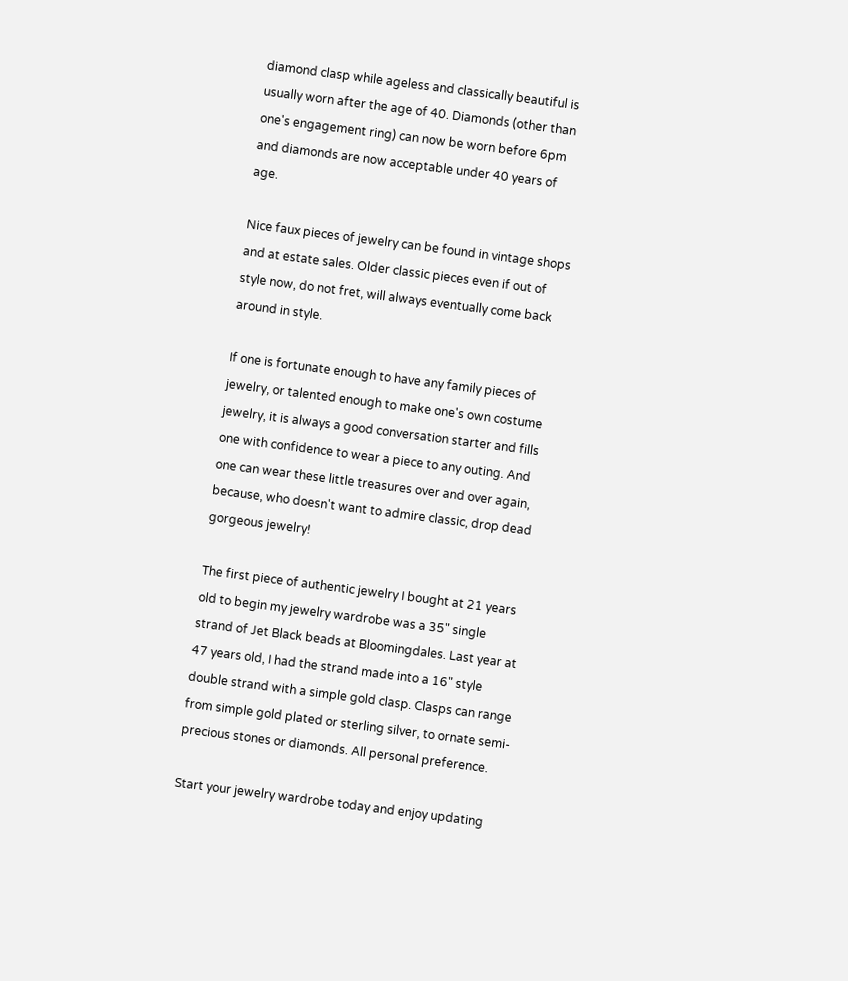diamond clasp while ageless and classically beautiful is usually worn after the age of 40. Diamonds (other than one's engagement ring) can now be worn before 6pm and diamonds are now acceptable under 40 years of age.

Nice faux pieces of jewelry can be found in vintage shops and at estate sales. Older classic pieces even if out of style now, do not fret, will always eventually come back around in style.

If one is fortunate enough to have any family pieces of jewelry, or talented enough to make one's own costume jewelry, it is always a good conversation starter and fills one with confidence to wear a piece to any outing. And one can wear these little treasures over and over again, because, who doesn't want to admire classic, drop dead gorgeous jewelry!

The first piece of authentic jewelry I bought at 21 years old to begin my jewelry wardrobe was a 35" single strand of Jet Black beads at Bloomingdales. Last year at 47 years old, I had the strand made into a 16" style double strand with a simple gold clasp. Clasps can range from simple gold plated or sterling silver, to ornate semi-precious stones or diamonds. All personal preference.

Start your jewelry wardrobe today and enjoy updating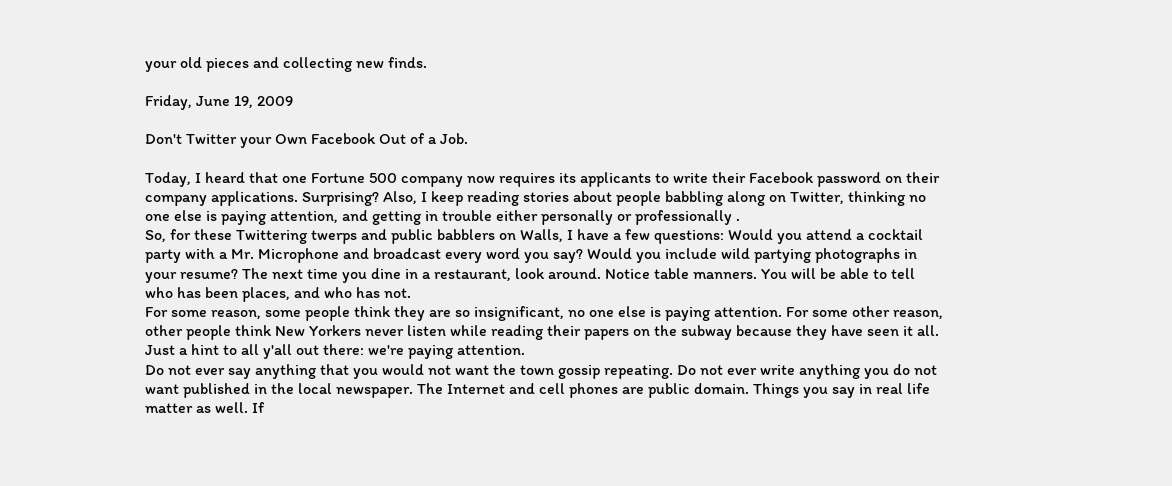your old pieces and collecting new finds.

Friday, June 19, 2009

Don't Twitter your Own Facebook Out of a Job.

Today, I heard that one Fortune 500 company now requires its applicants to write their Facebook password on their company applications. Surprising? Also, I keep reading stories about people babbling along on Twitter, thinking no one else is paying attention, and getting in trouble either personally or professionally .
So, for these Twittering twerps and public babblers on Walls, I have a few questions: Would you attend a cocktail party with a Mr. Microphone and broadcast every word you say? Would you include wild partying photographs in your resume? The next time you dine in a restaurant, look around. Notice table manners. You will be able to tell who has been places, and who has not.
For some reason, some people think they are so insignificant, no one else is paying attention. For some other reason, other people think New Yorkers never listen while reading their papers on the subway because they have seen it all. Just a hint to all y'all out there: we're paying attention.
Do not ever say anything that you would not want the town gossip repeating. Do not ever write anything you do not want published in the local newspaper. The Internet and cell phones are public domain. Things you say in real life matter as well. If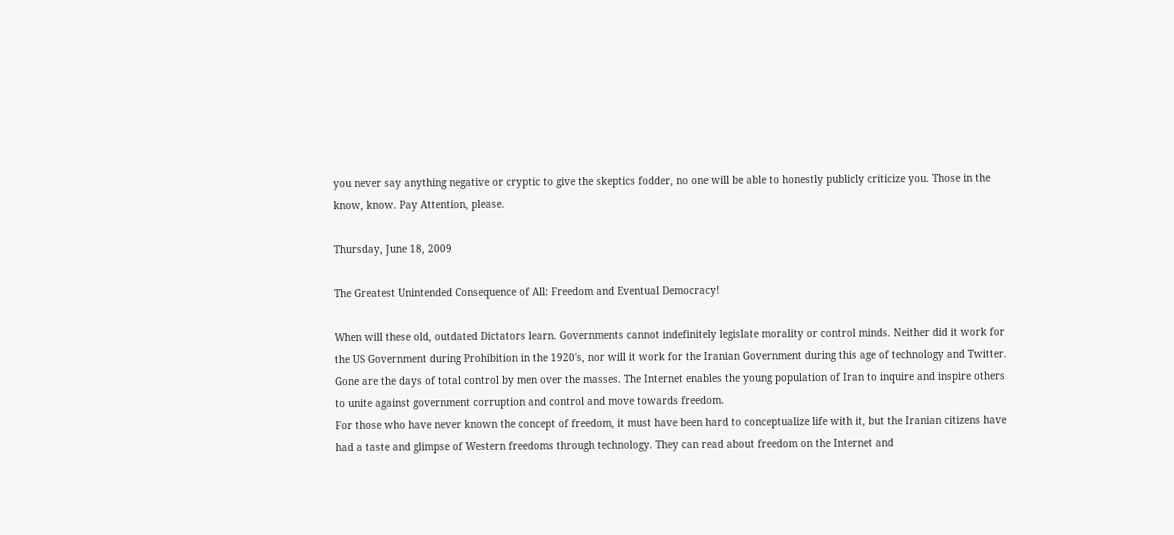you never say anything negative or cryptic to give the skeptics fodder, no one will be able to honestly publicly criticize you. Those in the know, know. Pay Attention, please.

Thursday, June 18, 2009

The Greatest Unintended Consequence of All: Freedom and Eventual Democracy!

When will these old, outdated Dictators learn. Governments cannot indefinitely legislate morality or control minds. Neither did it work for the US Government during Prohibition in the 1920's, nor will it work for the Iranian Government during this age of technology and Twitter.
Gone are the days of total control by men over the masses. The Internet enables the young population of Iran to inquire and inspire others to unite against government corruption and control and move towards freedom.
For those who have never known the concept of freedom, it must have been hard to conceptualize life with it, but the Iranian citizens have had a taste and glimpse of Western freedoms through technology. They can read about freedom on the Internet and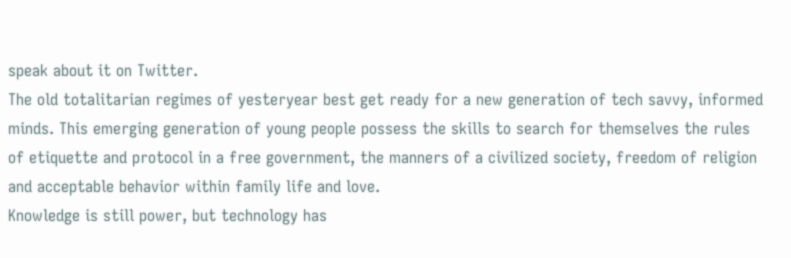speak about it on Twitter.
The old totalitarian regimes of yesteryear best get ready for a new generation of tech savvy, informed minds. This emerging generation of young people possess the skills to search for themselves the rules of etiquette and protocol in a free government, the manners of a civilized society, freedom of religion and acceptable behavior within family life and love.
Knowledge is still power, but technology has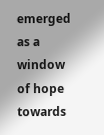emerged as a window of hope towards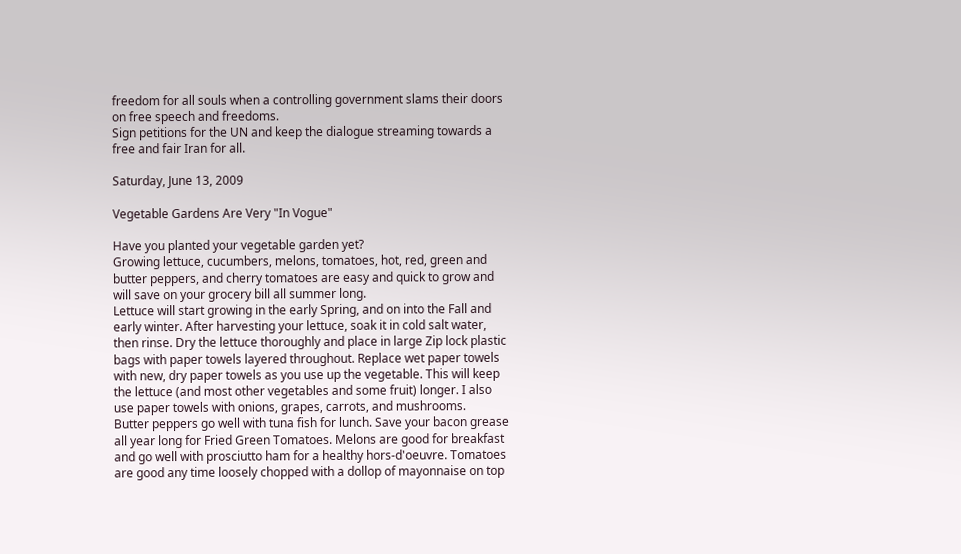freedom for all souls when a controlling government slams their doors on free speech and freedoms.
Sign petitions for the UN and keep the dialogue streaming towards a free and fair Iran for all.

Saturday, June 13, 2009

Vegetable Gardens Are Very "In Vogue"

Have you planted your vegetable garden yet?
Growing lettuce, cucumbers, melons, tomatoes, hot, red, green and butter peppers, and cherry tomatoes are easy and quick to grow and will save on your grocery bill all summer long.
Lettuce will start growing in the early Spring, and on into the Fall and early winter. After harvesting your lettuce, soak it in cold salt water, then rinse. Dry the lettuce thoroughly and place in large Zip lock plastic bags with paper towels layered throughout. Replace wet paper towels with new, dry paper towels as you use up the vegetable. This will keep the lettuce (and most other vegetables and some fruit) longer. I also use paper towels with onions, grapes, carrots, and mushrooms.
Butter peppers go well with tuna fish for lunch. Save your bacon grease all year long for Fried Green Tomatoes. Melons are good for breakfast and go well with prosciutto ham for a healthy hors-d'oeuvre. Tomatoes are good any time loosely chopped with a dollop of mayonnaise on top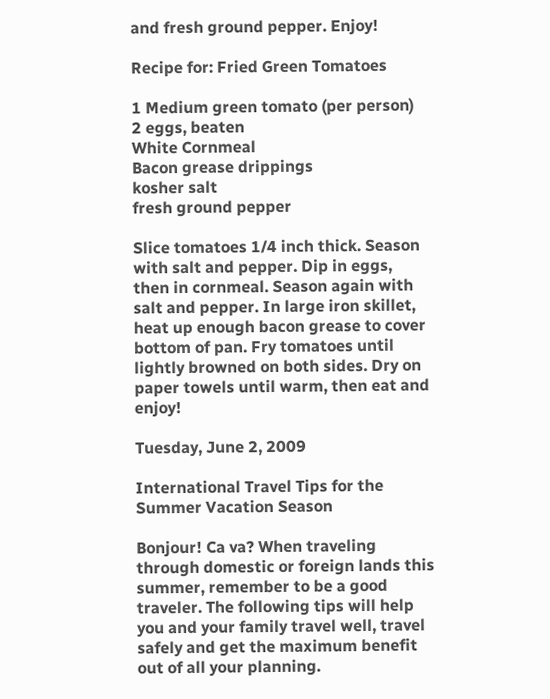and fresh ground pepper. Enjoy!

Recipe for: Fried Green Tomatoes

1 Medium green tomato (per person)
2 eggs, beaten
White Cornmeal
Bacon grease drippings
kosher salt
fresh ground pepper

Slice tomatoes 1/4 inch thick. Season with salt and pepper. Dip in eggs, then in cornmeal. Season again with salt and pepper. In large iron skillet, heat up enough bacon grease to cover bottom of pan. Fry tomatoes until lightly browned on both sides. Dry on paper towels until warm, then eat and enjoy!

Tuesday, June 2, 2009

International Travel Tips for the Summer Vacation Season

Bonjour! Ca va? When traveling through domestic or foreign lands this summer, remember to be a good traveler. The following tips will help you and your family travel well, travel safely and get the maximum benefit out of all your planning.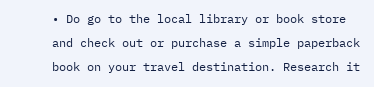• Do go to the local library or book store and check out or purchase a simple paperback book on your travel destination. Research it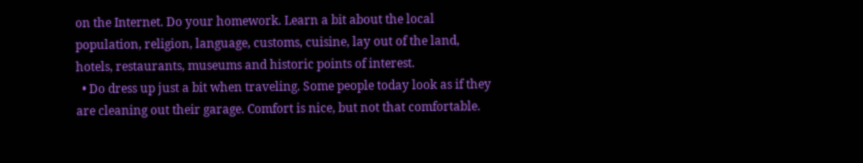on the Internet. Do your homework. Learn a bit about the local population, religion, language, customs, cuisine, lay out of the land, hotels, restaurants, museums and historic points of interest.
  • Do dress up just a bit when traveling. Some people today look as if they are cleaning out their garage. Comfort is nice, but not that comfortable.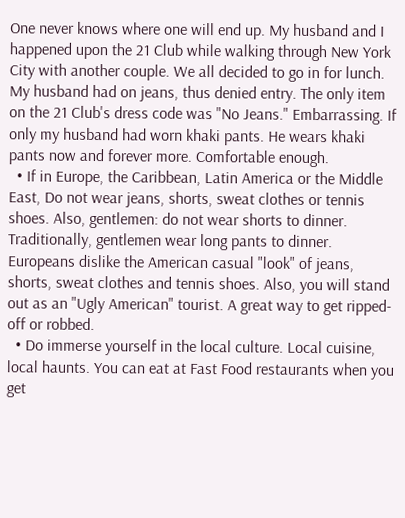One never knows where one will end up. My husband and I happened upon the 21 Club while walking through New York City with another couple. We all decided to go in for lunch. My husband had on jeans, thus denied entry. The only item on the 21 Club's dress code was "No Jeans." Embarrassing. If only my husband had worn khaki pants. He wears khaki pants now and forever more. Comfortable enough.
  • If in Europe, the Caribbean, Latin America or the Middle East, Do not wear jeans, shorts, sweat clothes or tennis shoes. Also, gentlemen: do not wear shorts to dinner. Traditionally, gentlemen wear long pants to dinner. Europeans dislike the American casual "look" of jeans, shorts, sweat clothes and tennis shoes. Also, you will stand out as an "Ugly American" tourist. A great way to get ripped-off or robbed.
  • Do immerse yourself in the local culture. Local cuisine, local haunts. You can eat at Fast Food restaurants when you get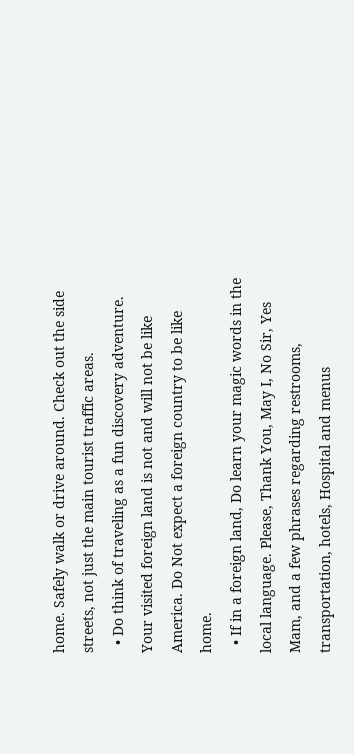home. Safely walk or drive around. Check out the side streets, not just the main tourist traffic areas.
  • Do think of traveling as a fun discovery adventure. Your visited foreign land is not and will not be like America. Do Not expect a foreign country to be like home.
  • If in a foreign land, Do learn your magic words in the local language. Please, Thank You, May I, No Sir, Yes Mam, and a few phrases regarding restrooms, transportation, hotels, Hospital and menus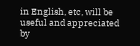in English, etc, will be useful and appreciated by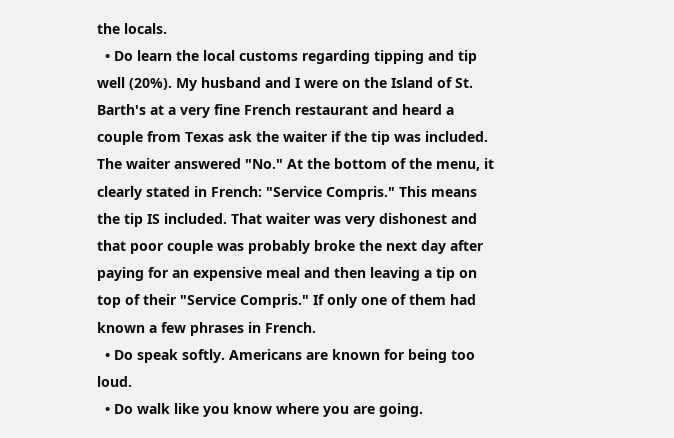the locals.
  • Do learn the local customs regarding tipping and tip well (20%). My husband and I were on the Island of St. Barth's at a very fine French restaurant and heard a couple from Texas ask the waiter if the tip was included. The waiter answered "No." At the bottom of the menu, it clearly stated in French: "Service Compris." This means the tip IS included. That waiter was very dishonest and that poor couple was probably broke the next day after paying for an expensive meal and then leaving a tip on top of their "Service Compris." If only one of them had known a few phrases in French.
  • Do speak softly. Americans are known for being too loud.
  • Do walk like you know where you are going.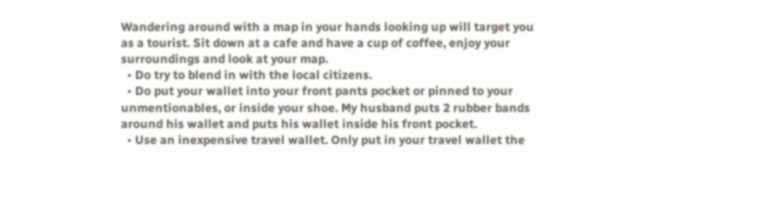Wandering around with a map in your hands looking up will target you as a tourist. Sit down at a cafe and have a cup of coffee, enjoy your surroundings and look at your map.
  • Do try to blend in with the local citizens.
  • Do put your wallet into your front pants pocket or pinned to your unmentionables, or inside your shoe. My husband puts 2 rubber bands around his wallet and puts his wallet inside his front pocket.
  • Use an inexpensive travel wallet. Only put in your travel wallet the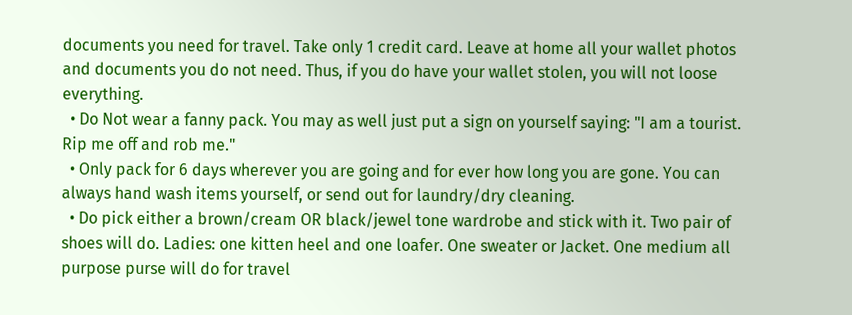documents you need for travel. Take only 1 credit card. Leave at home all your wallet photos and documents you do not need. Thus, if you do have your wallet stolen, you will not loose everything.
  • Do Not wear a fanny pack. You may as well just put a sign on yourself saying: "I am a tourist. Rip me off and rob me."
  • Only pack for 6 days wherever you are going and for ever how long you are gone. You can always hand wash items yourself, or send out for laundry/dry cleaning.
  • Do pick either a brown/cream OR black/jewel tone wardrobe and stick with it. Two pair of shoes will do. Ladies: one kitten heel and one loafer. One sweater or Jacket. One medium all purpose purse will do for travel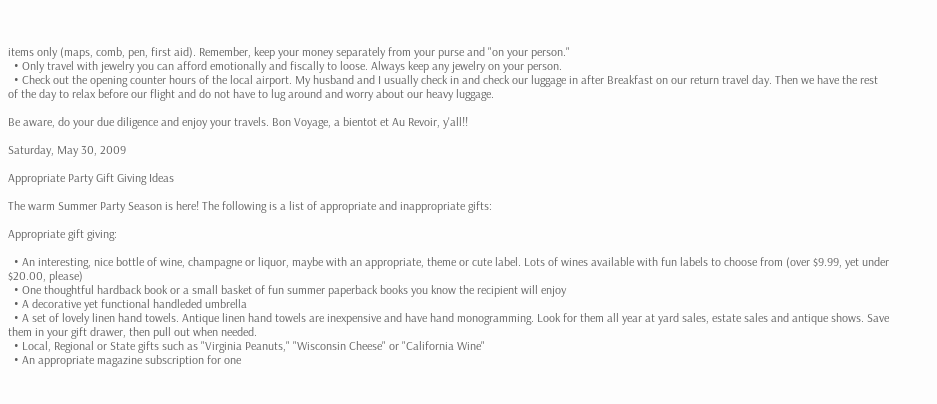items only (maps, comb, pen, first aid). Remember, keep your money separately from your purse and "on your person."
  • Only travel with jewelry you can afford emotionally and fiscally to loose. Always keep any jewelry on your person.
  • Check out the opening counter hours of the local airport. My husband and I usually check in and check our luggage in after Breakfast on our return travel day. Then we have the rest of the day to relax before our flight and do not have to lug around and worry about our heavy luggage.

Be aware, do your due diligence and enjoy your travels. Bon Voyage, a bientot et Au Revoir, y'all!!

Saturday, May 30, 2009

Appropriate Party Gift Giving Ideas

The warm Summer Party Season is here! The following is a list of appropriate and inappropriate gifts:

Appropriate gift giving:

  • An interesting, nice bottle of wine, champagne or liquor, maybe with an appropriate, theme or cute label. Lots of wines available with fun labels to choose from (over $9.99, yet under $20.00, please)
  • One thoughtful hardback book or a small basket of fun summer paperback books you know the recipient will enjoy
  • A decorative yet functional handleded umbrella
  • A set of lovely linen hand towels. Antique linen hand towels are inexpensive and have hand monogramming. Look for them all year at yard sales, estate sales and antique shows. Save them in your gift drawer, then pull out when needed.
  • Local, Regional or State gifts such as "Virginia Peanuts," "Wisconsin Cheese" or "California Wine"
  • An appropriate magazine subscription for one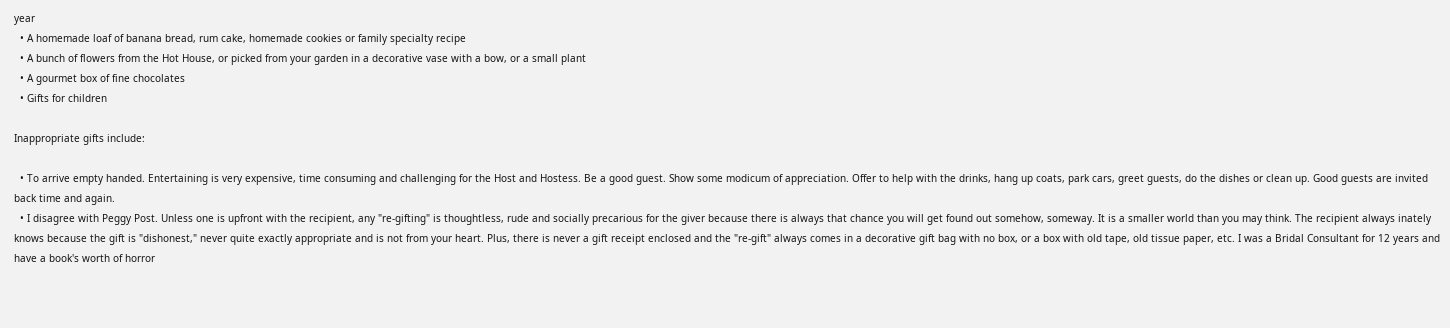year
  • A homemade loaf of banana bread, rum cake, homemade cookies or family specialty recipe
  • A bunch of flowers from the Hot House, or picked from your garden in a decorative vase with a bow, or a small plant
  • A gourmet box of fine chocolates
  • Gifts for children

Inappropriate gifts include:

  • To arrive empty handed. Entertaining is very expensive, time consuming and challenging for the Host and Hostess. Be a good guest. Show some modicum of appreciation. Offer to help with the drinks, hang up coats, park cars, greet guests, do the dishes or clean up. Good guests are invited back time and again.
  • I disagree with Peggy Post. Unless one is upfront with the recipient, any "re-gifting" is thoughtless, rude and socially precarious for the giver because there is always that chance you will get found out somehow, someway. It is a smaller world than you may think. The recipient always inately knows because the gift is "dishonest," never quite exactly appropriate and is not from your heart. Plus, there is never a gift receipt enclosed and the "re-gift" always comes in a decorative gift bag with no box, or a box with old tape, old tissue paper, etc. I was a Bridal Consultant for 12 years and have a book's worth of horror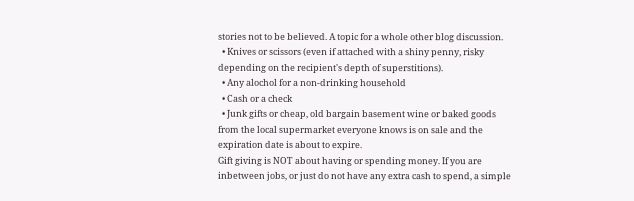stories not to be believed. A topic for a whole other blog discussion.
  • Knives or scissors (even if attached with a shiny penny, risky depending on the recipient's depth of superstitions).
  • Any alochol for a non-drinking household
  • Cash or a check
  • Junk gifts or cheap, old bargain basement wine or baked goods from the local supermarket everyone knows is on sale and the expiration date is about to expire.
Gift giving is NOT about having or spending money. If you are inbetween jobs, or just do not have any extra cash to spend, a simple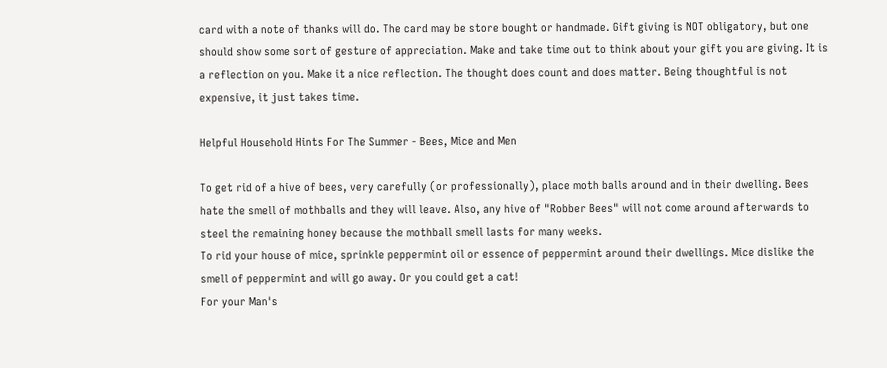card with a note of thanks will do. The card may be store bought or handmade. Gift giving is NOT obligatory, but one should show some sort of gesture of appreciation. Make and take time out to think about your gift you are giving. It is a reflection on you. Make it a nice reflection. The thought does count and does matter. Being thoughtful is not expensive, it just takes time.

Helpful Household Hints For The Summer - Bees, Mice and Men

To get rid of a hive of bees, very carefully (or professionally), place moth balls around and in their dwelling. Bees hate the smell of mothballs and they will leave. Also, any hive of "Robber Bees" will not come around afterwards to steel the remaining honey because the mothball smell lasts for many weeks.
To rid your house of mice, sprinkle peppermint oil or essence of peppermint around their dwellings. Mice dislike the smell of peppermint and will go away. Or you could get a cat!
For your Man's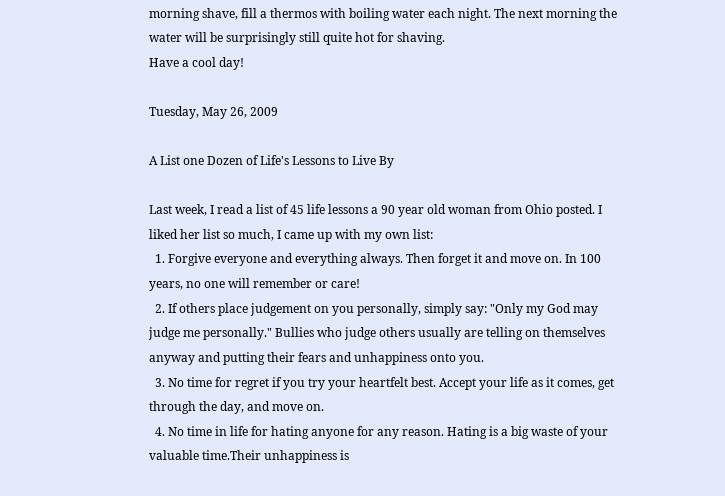morning shave, fill a thermos with boiling water each night. The next morning the water will be surprisingly still quite hot for shaving.
Have a cool day!

Tuesday, May 26, 2009

A List one Dozen of Life's Lessons to Live By

Last week, I read a list of 45 life lessons a 90 year old woman from Ohio posted. I liked her list so much, I came up with my own list:
  1. Forgive everyone and everything always. Then forget it and move on. In 100 years, no one will remember or care!
  2. If others place judgement on you personally, simply say: "Only my God may judge me personally." Bullies who judge others usually are telling on themselves anyway and putting their fears and unhappiness onto you.
  3. No time for regret if you try your heartfelt best. Accept your life as it comes, get through the day, and move on.
  4. No time in life for hating anyone for any reason. Hating is a big waste of your valuable time.Their unhappiness is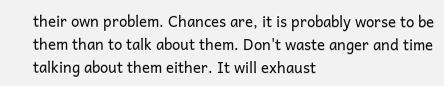their own problem. Chances are, it is probably worse to be them than to talk about them. Don't waste anger and time talking about them either. It will exhaust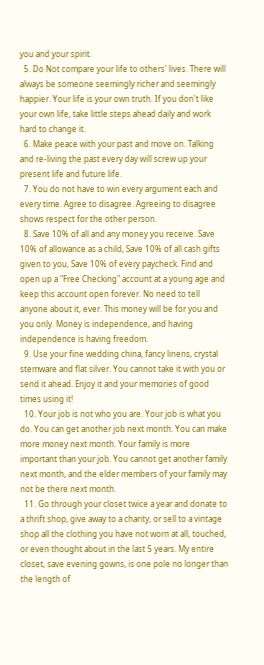you and your spirit.
  5. Do Not compare your life to others' lives. There will always be someone seemingly richer and seemingly happier. Your life is your own truth. If you don't like your own life, take little steps ahead daily and work hard to change it.
  6. Make peace with your past and move on. Talking and re-living the past every day will screw up your present life and future life.
  7. You do not have to win every argument each and every time. Agree to disagree. Agreeing to disagree shows respect for the other person.
  8. Save 10% of all and any money you receive. Save 10% of allowance as a child, Save 10% of all cash gifts given to you, Save 10% of every paycheck. Find and open up a "Free Checking" account at a young age and keep this account open forever. No need to tell anyone about it, ever. This money will be for you and you only. Money is independence, and having independence is having freedom.
  9. Use your fine wedding china, fancy linens, crystal stemware and flat silver. You cannot take it with you or send it ahead. Enjoy it and your memories of good times using it!
  10. Your job is not who you are. Your job is what you do. You can get another job next month. You can make more money next month. Your family is more important than your job. You cannot get another family next month, and the elder members of your family may not be there next month.
  11. Go through your closet twice a year and donate to a thrift shop, give away to a charity, or sell to a vintage shop all the clothing you have not worn at all, touched, or even thought about in the last 5 years. My entire closet, save evening gowns, is one pole no longer than the length of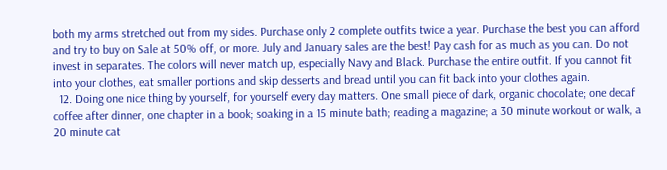both my arms stretched out from my sides. Purchase only 2 complete outfits twice a year. Purchase the best you can afford and try to buy on Sale at 50% off, or more. July and January sales are the best! Pay cash for as much as you can. Do not invest in separates. The colors will never match up, especially Navy and Black. Purchase the entire outfit. If you cannot fit into your clothes, eat smaller portions and skip desserts and bread until you can fit back into your clothes again.
  12. Doing one nice thing by yourself, for yourself every day matters. One small piece of dark, organic chocolate; one decaf coffee after dinner, one chapter in a book; soaking in a 15 minute bath; reading a magazine; a 30 minute workout or walk, a 20 minute cat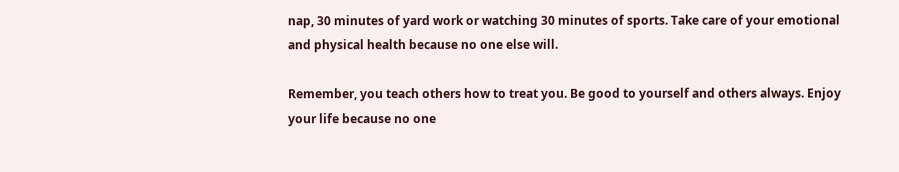nap, 30 minutes of yard work or watching 30 minutes of sports. Take care of your emotional and physical health because no one else will.

Remember, you teach others how to treat you. Be good to yourself and others always. Enjoy your life because no one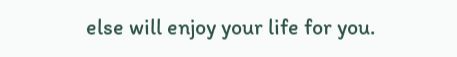else will enjoy your life for you.